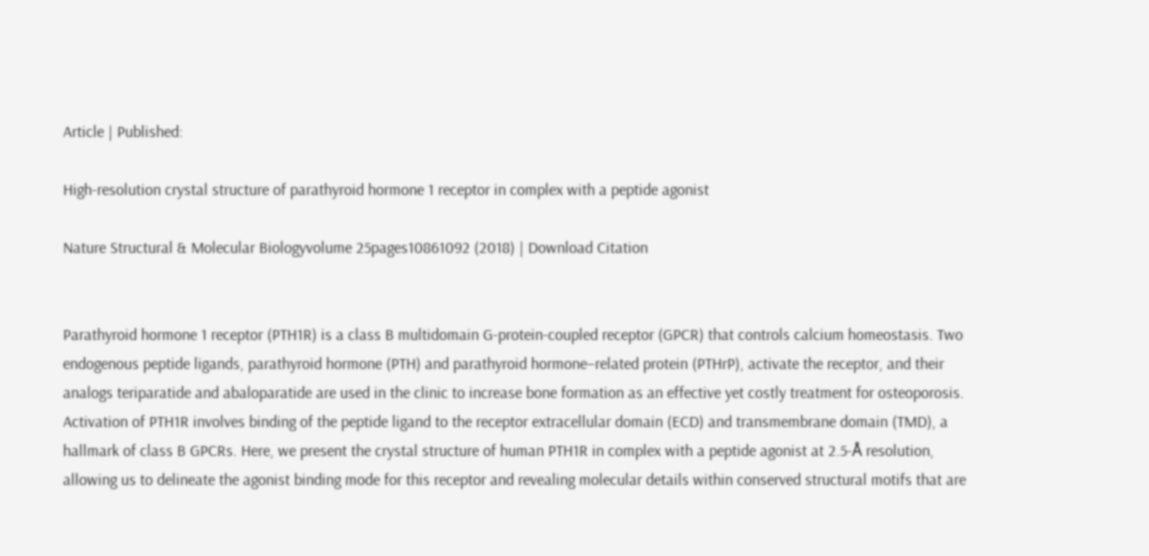Article | Published:

High-resolution crystal structure of parathyroid hormone 1 receptor in complex with a peptide agonist

Nature Structural & Molecular Biologyvolume 25pages10861092 (2018) | Download Citation


Parathyroid hormone 1 receptor (PTH1R) is a class B multidomain G-protein-coupled receptor (GPCR) that controls calcium homeostasis. Two endogenous peptide ligands, parathyroid hormone (PTH) and parathyroid hormone–related protein (PTHrP), activate the receptor, and their analogs teriparatide and abaloparatide are used in the clinic to increase bone formation as an effective yet costly treatment for osteoporosis. Activation of PTH1R involves binding of the peptide ligand to the receptor extracellular domain (ECD) and transmembrane domain (TMD), a hallmark of class B GPCRs. Here, we present the crystal structure of human PTH1R in complex with a peptide agonist at 2.5-Å resolution, allowing us to delineate the agonist binding mode for this receptor and revealing molecular details within conserved structural motifs that are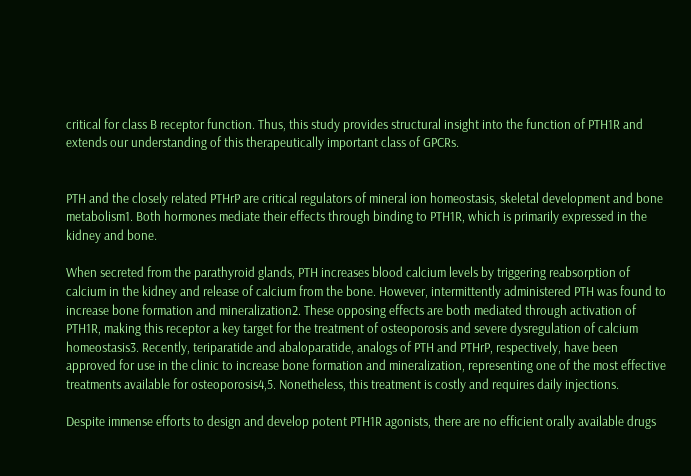critical for class B receptor function. Thus, this study provides structural insight into the function of PTH1R and extends our understanding of this therapeutically important class of GPCRs.


PTH and the closely related PTHrP are critical regulators of mineral ion homeostasis, skeletal development and bone metabolism1. Both hormones mediate their effects through binding to PTH1R, which is primarily expressed in the kidney and bone.

When secreted from the parathyroid glands, PTH increases blood calcium levels by triggering reabsorption of calcium in the kidney and release of calcium from the bone. However, intermittently administered PTH was found to increase bone formation and mineralization2. These opposing effects are both mediated through activation of PTH1R, making this receptor a key target for the treatment of osteoporosis and severe dysregulation of calcium homeostasis3. Recently, teriparatide and abaloparatide, analogs of PTH and PTHrP, respectively, have been approved for use in the clinic to increase bone formation and mineralization, representing one of the most effective treatments available for osteoporosis4,5. Nonetheless, this treatment is costly and requires daily injections.

Despite immense efforts to design and develop potent PTH1R agonists, there are no efficient orally available drugs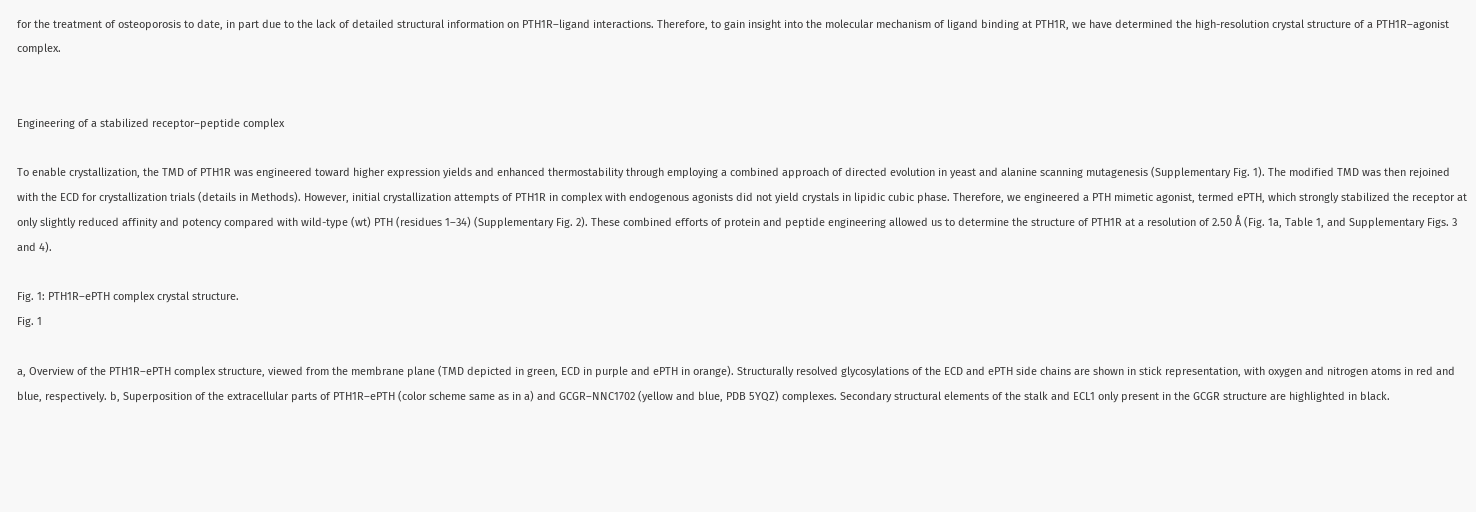for the treatment of osteoporosis to date, in part due to the lack of detailed structural information on PTH1R–ligand interactions. Therefore, to gain insight into the molecular mechanism of ligand binding at PTH1R, we have determined the high-resolution crystal structure of a PTH1R–agonist complex.


Engineering of a stabilized receptor–peptide complex

To enable crystallization, the TMD of PTH1R was engineered toward higher expression yields and enhanced thermostability through employing a combined approach of directed evolution in yeast and alanine scanning mutagenesis (Supplementary Fig. 1). The modified TMD was then rejoined with the ECD for crystallization trials (details in Methods). However, initial crystallization attempts of PTH1R in complex with endogenous agonists did not yield crystals in lipidic cubic phase. Therefore, we engineered a PTH mimetic agonist, termed ePTH, which strongly stabilized the receptor at only slightly reduced affinity and potency compared with wild-type (wt) PTH (residues 1–34) (Supplementary Fig. 2). These combined efforts of protein and peptide engineering allowed us to determine the structure of PTH1R at a resolution of 2.50 Å (Fig. 1a, Table 1, and Supplementary Figs. 3 and 4).

Fig. 1: PTH1R–ePTH complex crystal structure.
Fig. 1

a, Overview of the PTH1R–ePTH complex structure, viewed from the membrane plane (TMD depicted in green, ECD in purple and ePTH in orange). Structurally resolved glycosylations of the ECD and ePTH side chains are shown in stick representation, with oxygen and nitrogen atoms in red and blue, respectively. b, Superposition of the extracellular parts of PTH1R–ePTH (color scheme same as in a) and GCGR–NNC1702 (yellow and blue, PDB 5YQZ) complexes. Secondary structural elements of the stalk and ECL1 only present in the GCGR structure are highlighted in black.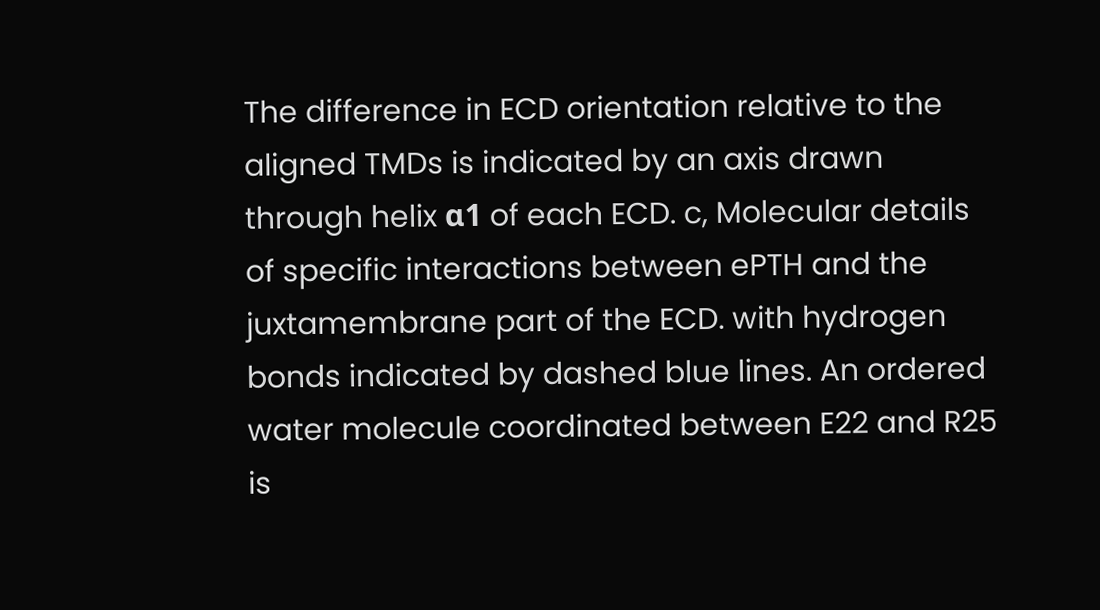The difference in ECD orientation relative to the aligned TMDs is indicated by an axis drawn through helix α1 of each ECD. c, Molecular details of specific interactions between ePTH and the juxtamembrane part of the ECD. with hydrogen bonds indicated by dashed blue lines. An ordered water molecule coordinated between E22 and R25 is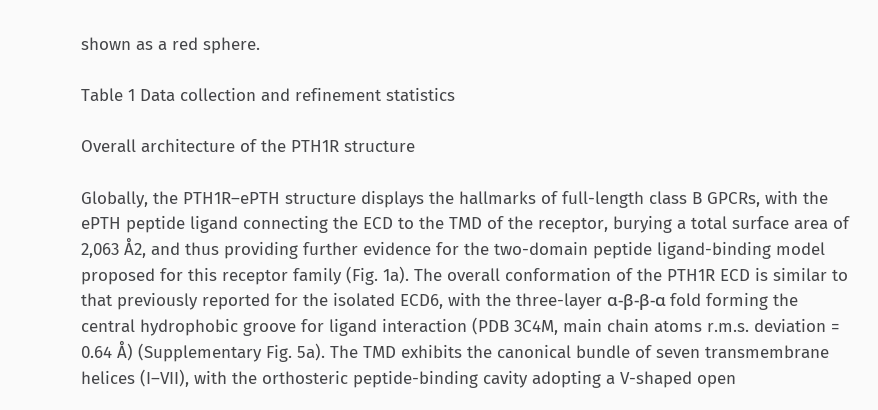shown as a red sphere.

Table 1 Data collection and refinement statistics

Overall architecture of the PTH1R structure

Globally, the PTH1R–ePTH structure displays the hallmarks of full-length class B GPCRs, with the ePTH peptide ligand connecting the ECD to the TMD of the receptor, burying a total surface area of 2,063 Å2, and thus providing further evidence for the two-domain peptide ligand-binding model proposed for this receptor family (Fig. 1a). The overall conformation of the PTH1R ECD is similar to that previously reported for the isolated ECD6, with the three-layer α-β-β-α fold forming the central hydrophobic groove for ligand interaction (PDB 3C4M, main chain atoms r.m.s. deviation = 0.64 Å) (Supplementary Fig. 5a). The TMD exhibits the canonical bundle of seven transmembrane helices (I–VII), with the orthosteric peptide-binding cavity adopting a V-shaped open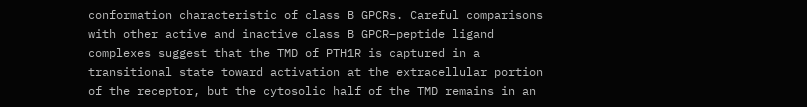conformation characteristic of class B GPCRs. Careful comparisons with other active and inactive class B GPCR–peptide ligand complexes suggest that the TMD of PTH1R is captured in a transitional state toward activation at the extracellular portion of the receptor, but the cytosolic half of the TMD remains in an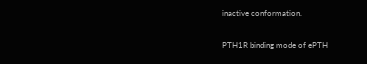inactive conformation.

PTH1R binding mode of ePTH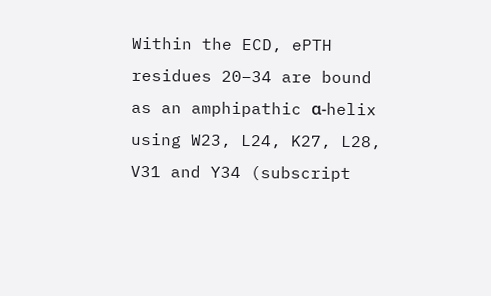Within the ECD, ePTH residues 20–34 are bound as an amphipathic α-helix using W23, L24, K27, L28, V31 and Y34 (subscript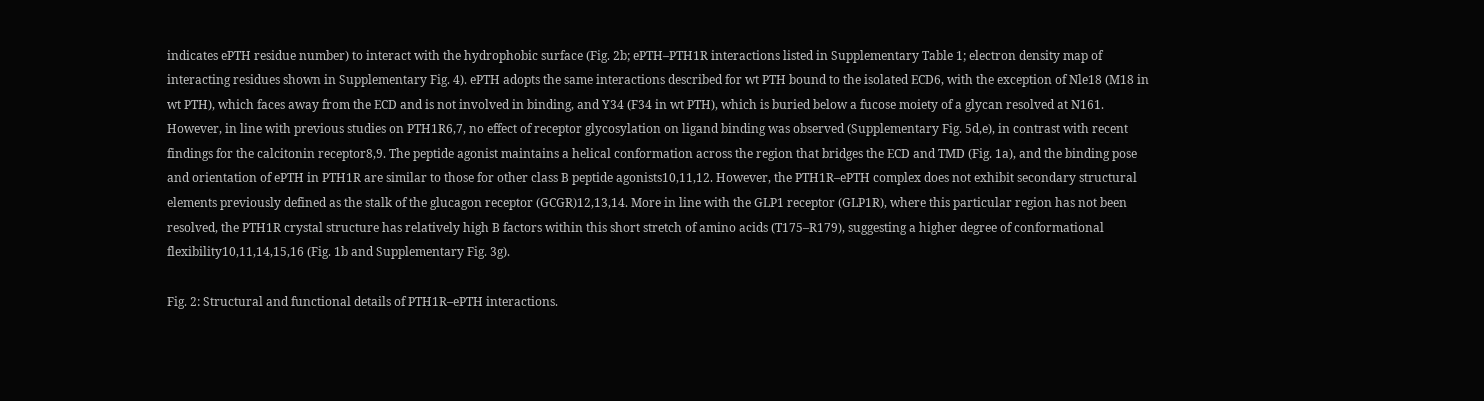indicates ePTH residue number) to interact with the hydrophobic surface (Fig. 2b; ePTH–PTH1R interactions listed in Supplementary Table 1; electron density map of interacting residues shown in Supplementary Fig. 4). ePTH adopts the same interactions described for wt PTH bound to the isolated ECD6, with the exception of Nle18 (M18 in wt PTH), which faces away from the ECD and is not involved in binding, and Y34 (F34 in wt PTH), which is buried below a fucose moiety of a glycan resolved at N161. However, in line with previous studies on PTH1R6,7, no effect of receptor glycosylation on ligand binding was observed (Supplementary Fig. 5d,e), in contrast with recent findings for the calcitonin receptor8,9. The peptide agonist maintains a helical conformation across the region that bridges the ECD and TMD (Fig. 1a), and the binding pose and orientation of ePTH in PTH1R are similar to those for other class B peptide agonists10,11,12. However, the PTH1R–ePTH complex does not exhibit secondary structural elements previously defined as the stalk of the glucagon receptor (GCGR)12,13,14. More in line with the GLP1 receptor (GLP1R), where this particular region has not been resolved, the PTH1R crystal structure has relatively high B factors within this short stretch of amino acids (T175–R179), suggesting a higher degree of conformational flexibility10,11,14,15,16 (Fig. 1b and Supplementary Fig. 3g).

Fig. 2: Structural and functional details of PTH1R–ePTH interactions.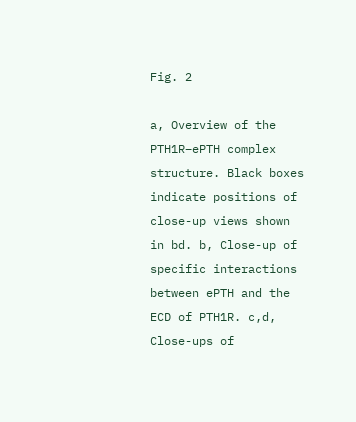Fig. 2

a, Overview of the PTH1R–ePTH complex structure. Black boxes indicate positions of close-up views shown in bd. b, Close-up of specific interactions between ePTH and the ECD of PTH1R. c,d, Close-ups of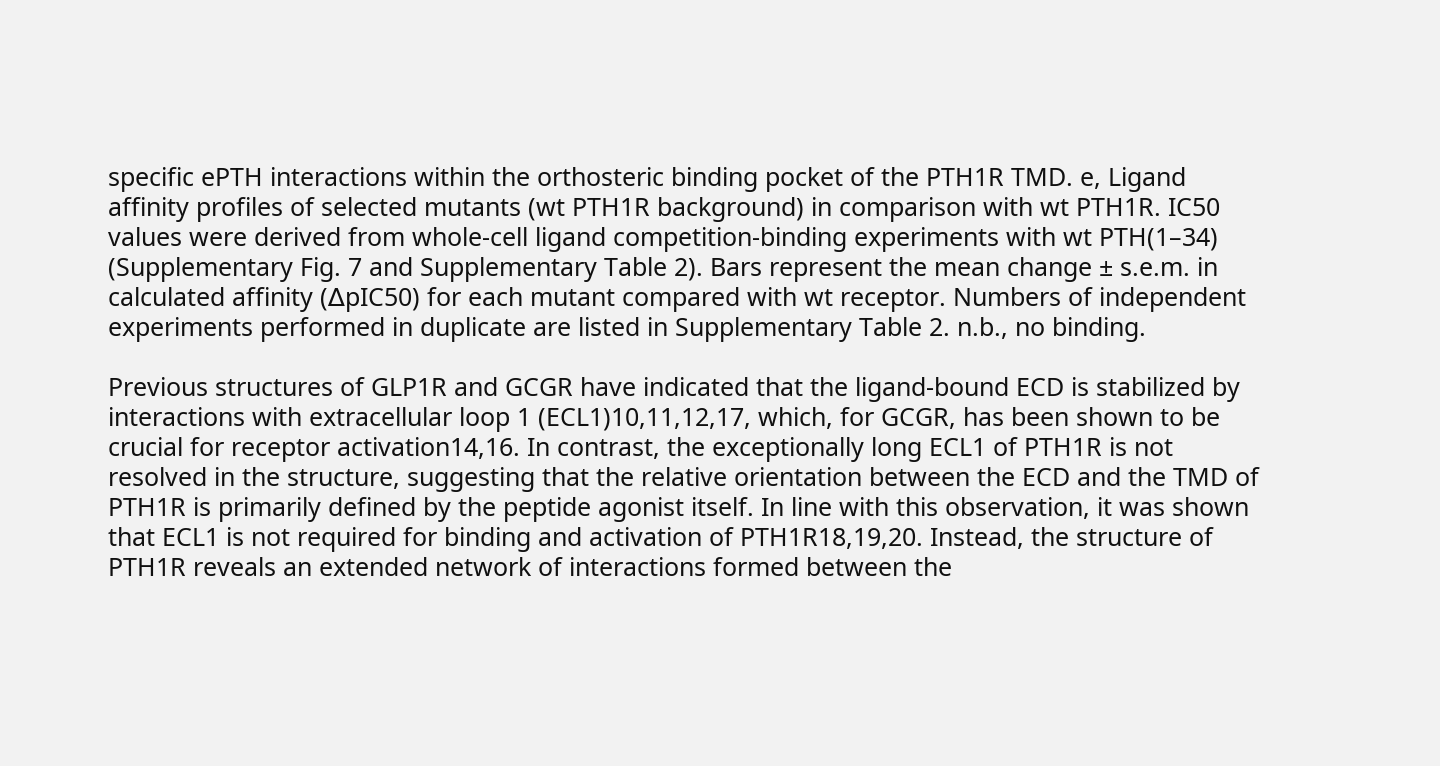specific ePTH interactions within the orthosteric binding pocket of the PTH1R TMD. e, Ligand affinity profiles of selected mutants (wt PTH1R background) in comparison with wt PTH1R. IC50 values were derived from whole-cell ligand competition-binding experiments with wt PTH(1–34) (Supplementary Fig. 7 and Supplementary Table 2). Bars represent the mean change ± s.e.m. in calculated affinity (∆pIC50) for each mutant compared with wt receptor. Numbers of independent experiments performed in duplicate are listed in Supplementary Table 2. n.b., no binding.

Previous structures of GLP1R and GCGR have indicated that the ligand-bound ECD is stabilized by interactions with extracellular loop 1 (ECL1)10,11,12,17, which, for GCGR, has been shown to be crucial for receptor activation14,16. In contrast, the exceptionally long ECL1 of PTH1R is not resolved in the structure, suggesting that the relative orientation between the ECD and the TMD of PTH1R is primarily defined by the peptide agonist itself. In line with this observation, it was shown that ECL1 is not required for binding and activation of PTH1R18,19,20. Instead, the structure of PTH1R reveals an extended network of interactions formed between the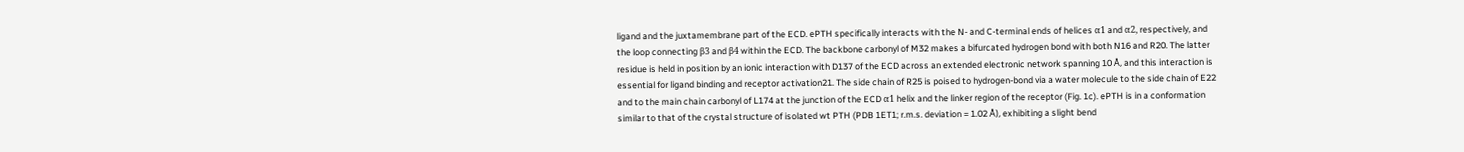ligand and the juxtamembrane part of the ECD. ePTH specifically interacts with the N- and C-terminal ends of helices α1 and α2, respectively, and the loop connecting β3 and β4 within the ECD. The backbone carbonyl of M32 makes a bifurcated hydrogen bond with both N16 and R20. The latter residue is held in position by an ionic interaction with D137 of the ECD across an extended electronic network spanning 10 Å, and this interaction is essential for ligand binding and receptor activation21. The side chain of R25 is poised to hydrogen-bond via a water molecule to the side chain of E22 and to the main chain carbonyl of L174 at the junction of the ECD α1 helix and the linker region of the receptor (Fig. 1c). ePTH is in a conformation similar to that of the crystal structure of isolated wt PTH (PDB 1ET1; r.m.s. deviation = 1.02 Å), exhibiting a slight bend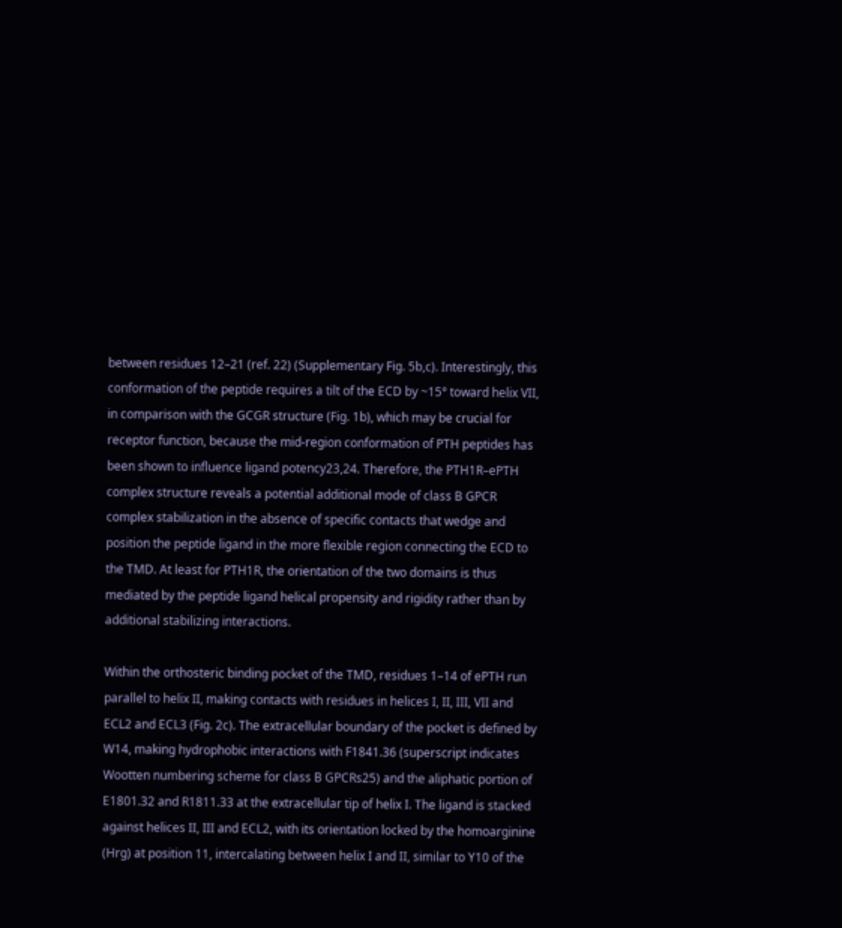between residues 12–21 (ref. 22) (Supplementary Fig. 5b,c). Interestingly, this conformation of the peptide requires a tilt of the ECD by ~15° toward helix VII, in comparison with the GCGR structure (Fig. 1b), which may be crucial for receptor function, because the mid-region conformation of PTH peptides has been shown to influence ligand potency23,24. Therefore, the PTH1R–ePTH complex structure reveals a potential additional mode of class B GPCR complex stabilization in the absence of specific contacts that wedge and position the peptide ligand in the more flexible region connecting the ECD to the TMD. At least for PTH1R, the orientation of the two domains is thus mediated by the peptide ligand helical propensity and rigidity rather than by additional stabilizing interactions.

Within the orthosteric binding pocket of the TMD, residues 1–14 of ePTH run parallel to helix II, making contacts with residues in helices I, II, III, VII and ECL2 and ECL3 (Fig. 2c). The extracellular boundary of the pocket is defined by W14, making hydrophobic interactions with F1841.36 (superscript indicates Wootten numbering scheme for class B GPCRs25) and the aliphatic portion of E1801.32 and R1811.33 at the extracellular tip of helix I. The ligand is stacked against helices II, III and ECL2, with its orientation locked by the homoarginine (Hrg) at position 11, intercalating between helix I and II, similar to Y10 of the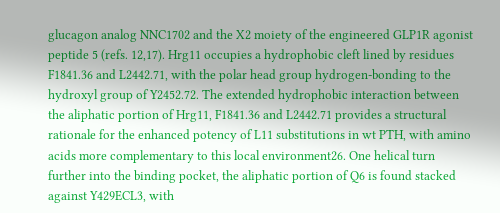glucagon analog NNC1702 and the X2 moiety of the engineered GLP1R agonist peptide 5 (refs. 12,17). Hrg11 occupies a hydrophobic cleft lined by residues F1841.36 and L2442.71, with the polar head group hydrogen-bonding to the hydroxyl group of Y2452.72. The extended hydrophobic interaction between the aliphatic portion of Hrg11, F1841.36 and L2442.71 provides a structural rationale for the enhanced potency of L11 substitutions in wt PTH, with amino acids more complementary to this local environment26. One helical turn further into the binding pocket, the aliphatic portion of Q6 is found stacked against Y429ECL3, with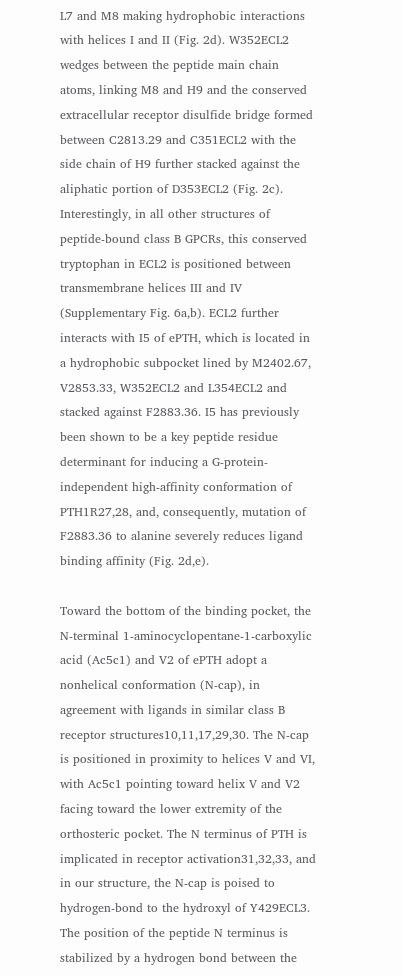L7 and M8 making hydrophobic interactions with helices I and II (Fig. 2d). W352ECL2 wedges between the peptide main chain atoms, linking M8 and H9 and the conserved extracellular receptor disulfide bridge formed between C2813.29 and C351ECL2 with the side chain of H9 further stacked against the aliphatic portion of D353ECL2 (Fig. 2c). Interestingly, in all other structures of peptide-bound class B GPCRs, this conserved tryptophan in ECL2 is positioned between transmembrane helices III and IV (Supplementary Fig. 6a,b). ECL2 further interacts with I5 of ePTH, which is located in a hydrophobic subpocket lined by M2402.67, V2853.33, W352ECL2 and L354ECL2 and stacked against F2883.36. I5 has previously been shown to be a key peptide residue determinant for inducing a G-protein-independent high-affinity conformation of PTH1R27,28, and, consequently, mutation of F2883.36 to alanine severely reduces ligand binding affinity (Fig. 2d,e).

Toward the bottom of the binding pocket, the N-terminal 1-aminocyclopentane-1-carboxylic acid (Ac5c1) and V2 of ePTH adopt a nonhelical conformation (N-cap), in agreement with ligands in similar class B receptor structures10,11,17,29,30. The N-cap is positioned in proximity to helices V and VI, with Ac5c1 pointing toward helix V and V2 facing toward the lower extremity of the orthosteric pocket. The N terminus of PTH is implicated in receptor activation31,32,33, and in our structure, the N-cap is poised to hydrogen-bond to the hydroxyl of Y429ECL3. The position of the peptide N terminus is stabilized by a hydrogen bond between the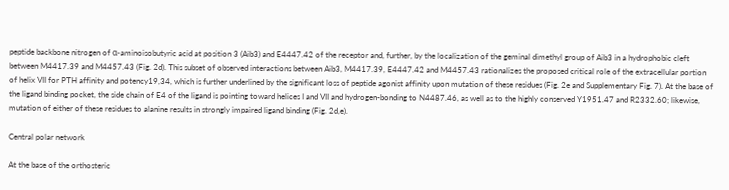peptide backbone nitrogen of α-aminoisobutyric acid at position 3 (Aib3) and E4447.42 of the receptor and, further, by the localization of the geminal dimethyl group of Aib3 in a hydrophobic cleft between M4417.39 and M4457.43 (Fig. 2d). This subset of observed interactions between Aib3, M4417.39, E4447.42 and M4457.43 rationalizes the proposed critical role of the extracellular portion of helix VII for PTH affinity and potency19,34, which is further underlined by the significant loss of peptide agonist affinity upon mutation of these residues (Fig. 2e and Supplementary Fig. 7). At the base of the ligand binding pocket, the side chain of E4 of the ligand is pointing toward helices I and VII and hydrogen-bonding to N4487.46, as well as to the highly conserved Y1951.47 and R2332.60; likewise, mutation of either of these residues to alanine results in strongly impaired ligand binding (Fig. 2d,e).

Central polar network

At the base of the orthosteric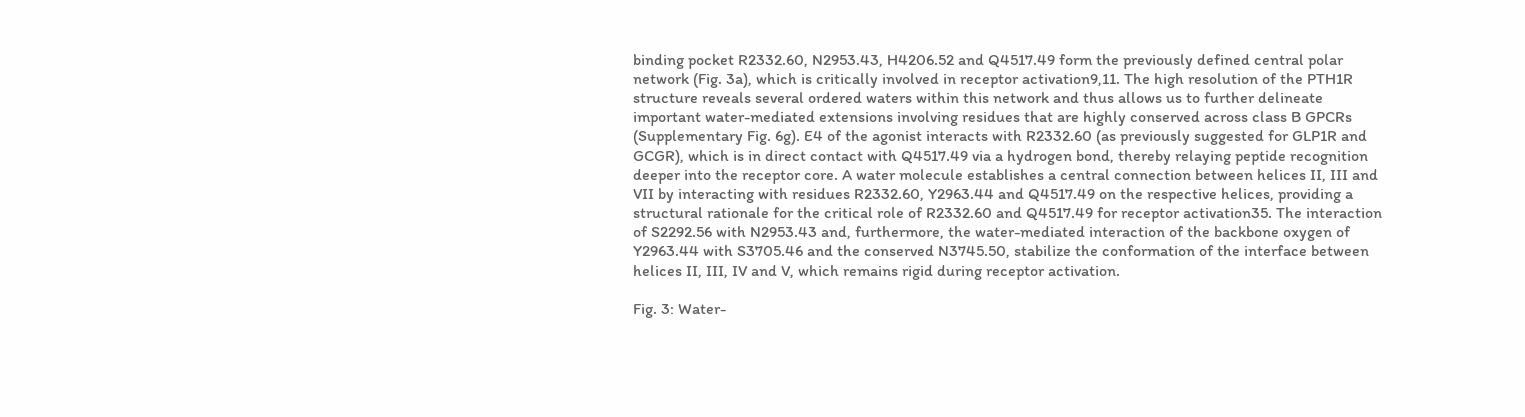binding pocket R2332.60, N2953.43, H4206.52 and Q4517.49 form the previously defined central polar network (Fig. 3a), which is critically involved in receptor activation9,11. The high resolution of the PTH1R structure reveals several ordered waters within this network and thus allows us to further delineate important water-mediated extensions involving residues that are highly conserved across class B GPCRs (Supplementary Fig. 6g). E4 of the agonist interacts with R2332.60 (as previously suggested for GLP1R and GCGR), which is in direct contact with Q4517.49 via a hydrogen bond, thereby relaying peptide recognition deeper into the receptor core. A water molecule establishes a central connection between helices II, III and VII by interacting with residues R2332.60, Y2963.44 and Q4517.49 on the respective helices, providing a structural rationale for the critical role of R2332.60 and Q4517.49 for receptor activation35. The interaction of S2292.56 with N2953.43 and, furthermore, the water-mediated interaction of the backbone oxygen of Y2963.44 with S3705.46 and the conserved N3745.50, stabilize the conformation of the interface between helices II, III, IV and V, which remains rigid during receptor activation.

Fig. 3: Water-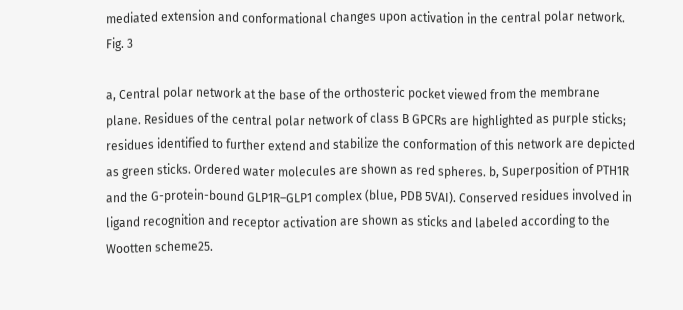mediated extension and conformational changes upon activation in the central polar network.
Fig. 3

a, Central polar network at the base of the orthosteric pocket viewed from the membrane plane. Residues of the central polar network of class B GPCRs are highlighted as purple sticks; residues identified to further extend and stabilize the conformation of this network are depicted as green sticks. Ordered water molecules are shown as red spheres. b, Superposition of PTH1R and the G-protein-bound GLP1R–GLP1 complex (blue, PDB 5VAI). Conserved residues involved in ligand recognition and receptor activation are shown as sticks and labeled according to the Wootten scheme25.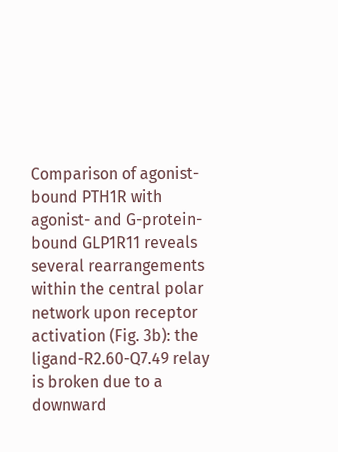Comparison of agonist-bound PTH1R with agonist- and G-protein-bound GLP1R11 reveals several rearrangements within the central polar network upon receptor activation (Fig. 3b): the ligand-R2.60-Q7.49 relay is broken due to a downward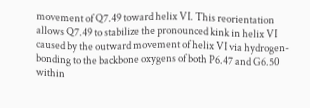movement of Q7.49 toward helix VI. This reorientation allows Q7.49 to stabilize the pronounced kink in helix VI caused by the outward movement of helix VI via hydrogen-bonding to the backbone oxygens of both P6.47 and G6.50 within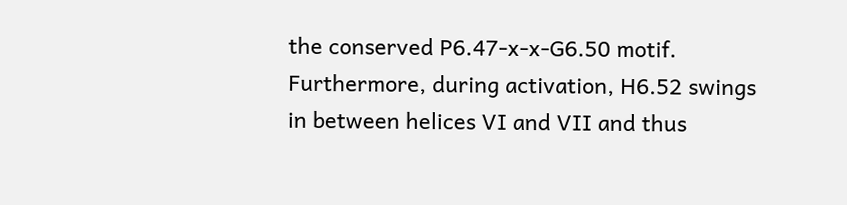the conserved P6.47-x-x-G6.50 motif. Furthermore, during activation, H6.52 swings in between helices VI and VII and thus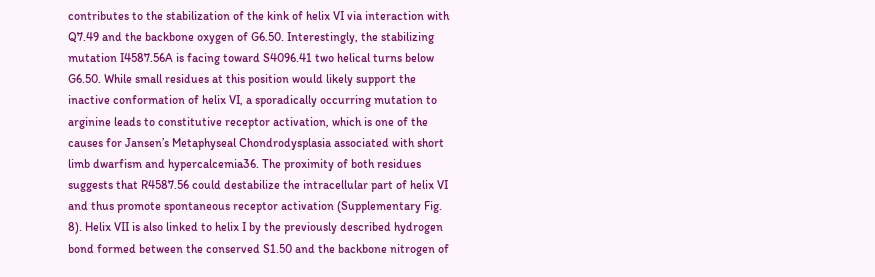contributes to the stabilization of the kink of helix VI via interaction with Q7.49 and the backbone oxygen of G6.50. Interestingly, the stabilizing mutation I4587.56A is facing toward S4096.41 two helical turns below G6.50. While small residues at this position would likely support the inactive conformation of helix VI, a sporadically occurring mutation to arginine leads to constitutive receptor activation, which is one of the causes for Jansen’s Metaphyseal Chondrodysplasia associated with short limb dwarfism and hypercalcemia36. The proximity of both residues suggests that R4587.56 could destabilize the intracellular part of helix VI and thus promote spontaneous receptor activation (Supplementary Fig. 8). Helix VII is also linked to helix I by the previously described hydrogen bond formed between the conserved S1.50 and the backbone nitrogen of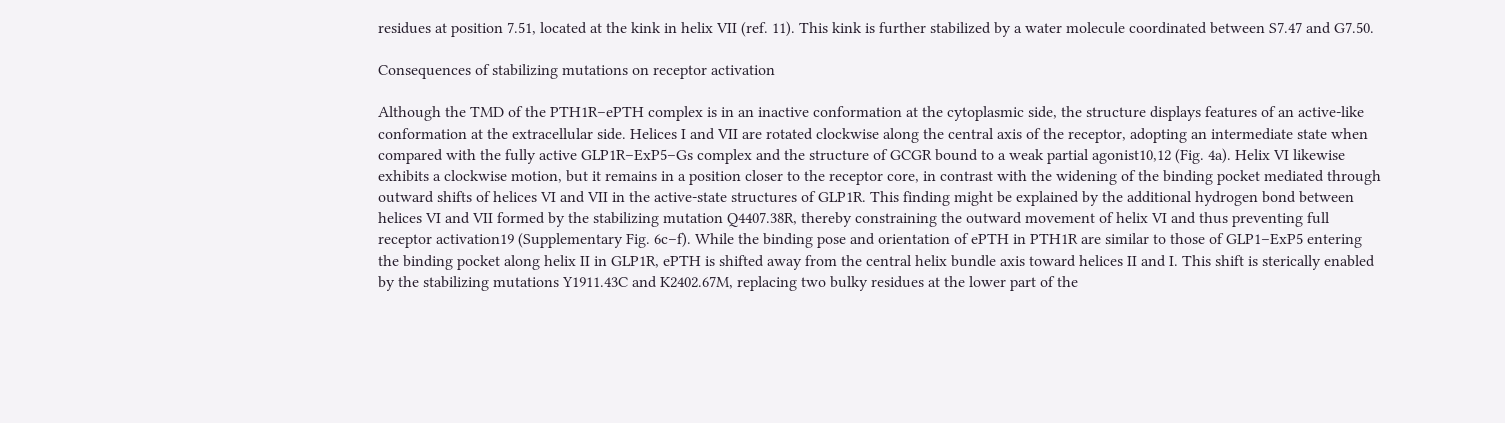residues at position 7.51, located at the kink in helix VII (ref. 11). This kink is further stabilized by a water molecule coordinated between S7.47 and G7.50.

Consequences of stabilizing mutations on receptor activation

Although the TMD of the PTH1R–ePTH complex is in an inactive conformation at the cytoplasmic side, the structure displays features of an active-like conformation at the extracellular side. Helices I and VII are rotated clockwise along the central axis of the receptor, adopting an intermediate state when compared with the fully active GLP1R–ExP5–Gs complex and the structure of GCGR bound to a weak partial agonist10,12 (Fig. 4a). Helix VI likewise exhibits a clockwise motion, but it remains in a position closer to the receptor core, in contrast with the widening of the binding pocket mediated through outward shifts of helices VI and VII in the active-state structures of GLP1R. This finding might be explained by the additional hydrogen bond between helices VI and VII formed by the stabilizing mutation Q4407.38R, thereby constraining the outward movement of helix VI and thus preventing full receptor activation19 (Supplementary Fig. 6c–f). While the binding pose and orientation of ePTH in PTH1R are similar to those of GLP1–ExP5 entering the binding pocket along helix II in GLP1R, ePTH is shifted away from the central helix bundle axis toward helices II and I. This shift is sterically enabled by the stabilizing mutations Y1911.43C and K2402.67M, replacing two bulky residues at the lower part of the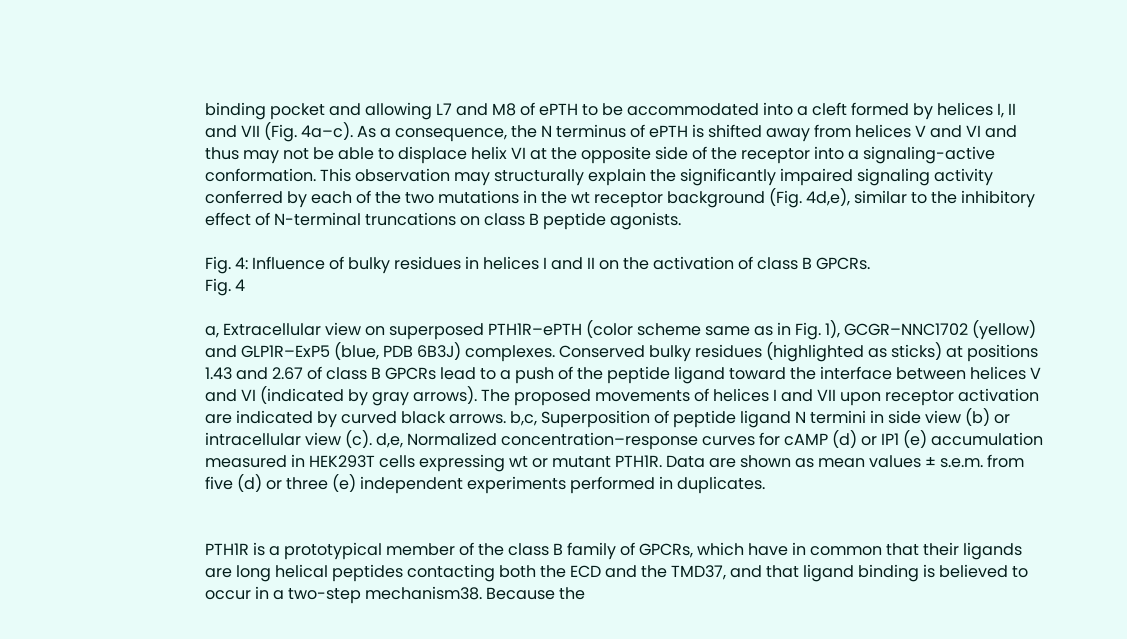binding pocket and allowing L7 and M8 of ePTH to be accommodated into a cleft formed by helices I, II and VII (Fig. 4a–c). As a consequence, the N terminus of ePTH is shifted away from helices V and VI and thus may not be able to displace helix VI at the opposite side of the receptor into a signaling-active conformation. This observation may structurally explain the significantly impaired signaling activity conferred by each of the two mutations in the wt receptor background (Fig. 4d,e), similar to the inhibitory effect of N-terminal truncations on class B peptide agonists.

Fig. 4: Influence of bulky residues in helices I and II on the activation of class B GPCRs.
Fig. 4

a, Extracellular view on superposed PTH1R–ePTH (color scheme same as in Fig. 1), GCGR–NNC1702 (yellow) and GLP1R–ExP5 (blue, PDB 6B3J) complexes. Conserved bulky residues (highlighted as sticks) at positions 1.43 and 2.67 of class B GPCRs lead to a push of the peptide ligand toward the interface between helices V and VI (indicated by gray arrows). The proposed movements of helices I and VII upon receptor activation are indicated by curved black arrows. b,c, Superposition of peptide ligand N termini in side view (b) or intracellular view (c). d,e, Normalized concentration–response curves for cAMP (d) or IP1 (e) accumulation measured in HEK293T cells expressing wt or mutant PTH1R. Data are shown as mean values ± s.e.m. from five (d) or three (e) independent experiments performed in duplicates.


PTH1R is a prototypical member of the class B family of GPCRs, which have in common that their ligands are long helical peptides contacting both the ECD and the TMD37, and that ligand binding is believed to occur in a two-step mechanism38. Because the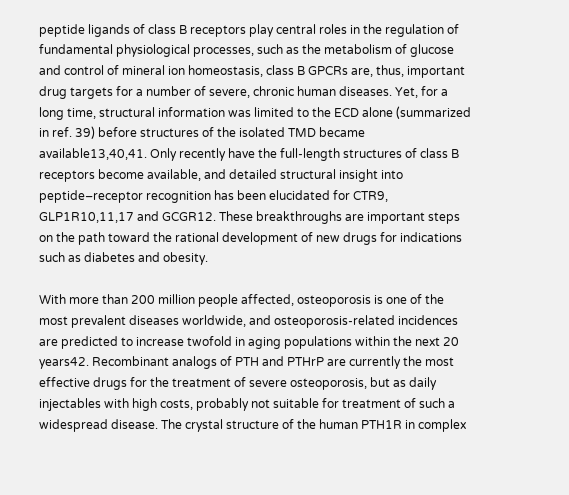peptide ligands of class B receptors play central roles in the regulation of fundamental physiological processes, such as the metabolism of glucose and control of mineral ion homeostasis, class B GPCRs are, thus, important drug targets for a number of severe, chronic human diseases. Yet, for a long time, structural information was limited to the ECD alone (summarized in ref. 39) before structures of the isolated TMD became available13,40,41. Only recently have the full-length structures of class B receptors become available, and detailed structural insight into peptide–receptor recognition has been elucidated for CTR9, GLP1R10,11,17 and GCGR12. These breakthroughs are important steps on the path toward the rational development of new drugs for indications such as diabetes and obesity.

With more than 200 million people affected, osteoporosis is one of the most prevalent diseases worldwide, and osteoporosis-related incidences are predicted to increase twofold in aging populations within the next 20 years42. Recombinant analogs of PTH and PTHrP are currently the most effective drugs for the treatment of severe osteoporosis, but as daily injectables with high costs, probably not suitable for treatment of such a widespread disease. The crystal structure of the human PTH1R in complex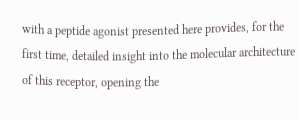with a peptide agonist presented here provides, for the first time, detailed insight into the molecular architecture of this receptor, opening the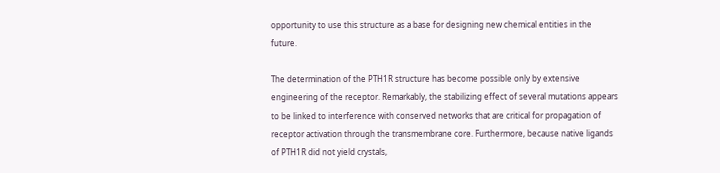opportunity to use this structure as a base for designing new chemical entities in the future.

The determination of the PTH1R structure has become possible only by extensive engineering of the receptor. Remarkably, the stabilizing effect of several mutations appears to be linked to interference with conserved networks that are critical for propagation of receptor activation through the transmembrane core. Furthermore, because native ligands of PTH1R did not yield crystals,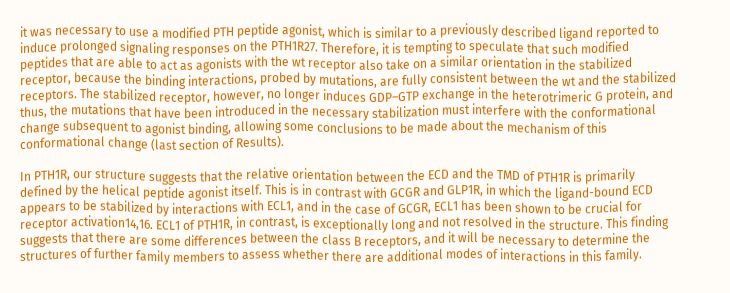it was necessary to use a modified PTH peptide agonist, which is similar to a previously described ligand reported to induce prolonged signaling responses on the PTH1R27. Therefore, it is tempting to speculate that such modified peptides that are able to act as agonists with the wt receptor also take on a similar orientation in the stabilized receptor, because the binding interactions, probed by mutations, are fully consistent between the wt and the stabilized receptors. The stabilized receptor, however, no longer induces GDP–GTP exchange in the heterotrimeric G protein, and thus, the mutations that have been introduced in the necessary stabilization must interfere with the conformational change subsequent to agonist binding, allowing some conclusions to be made about the mechanism of this conformational change (last section of Results).

In PTH1R, our structure suggests that the relative orientation between the ECD and the TMD of PTH1R is primarily defined by the helical peptide agonist itself. This is in contrast with GCGR and GLP1R, in which the ligand-bound ECD appears to be stabilized by interactions with ECL1, and in the case of GCGR, ECL1 has been shown to be crucial for receptor activation14,16. ECL1 of PTH1R, in contrast, is exceptionally long and not resolved in the structure. This finding suggests that there are some differences between the class B receptors, and it will be necessary to determine the structures of further family members to assess whether there are additional modes of interactions in this family.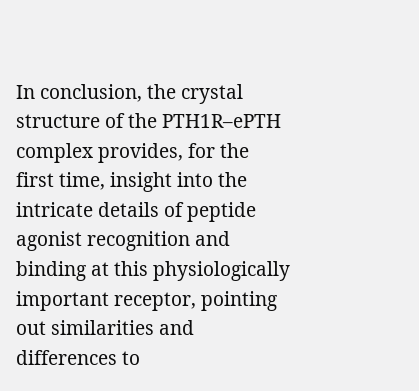In conclusion, the crystal structure of the PTH1R–ePTH complex provides, for the first time, insight into the intricate details of peptide agonist recognition and binding at this physiologically important receptor, pointing out similarities and differences to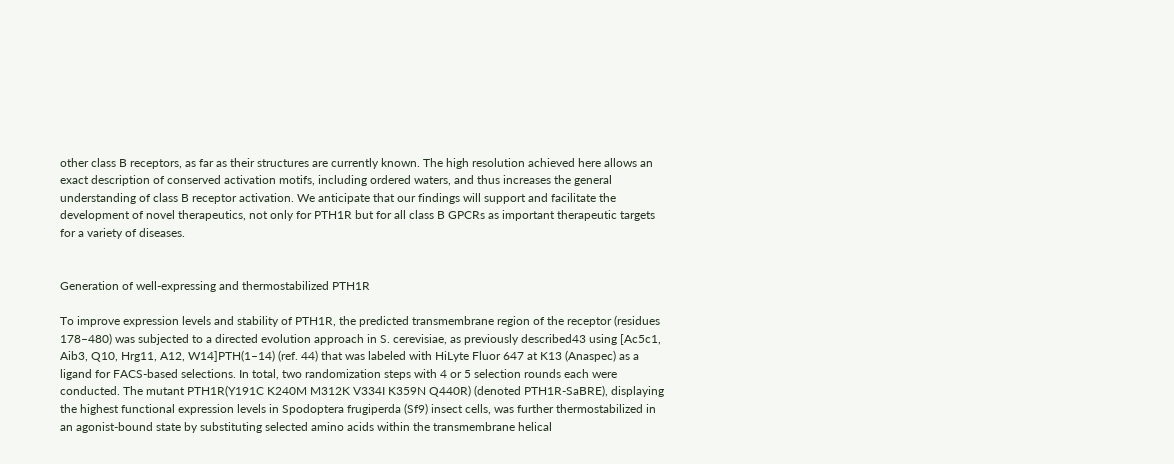other class B receptors, as far as their structures are currently known. The high resolution achieved here allows an exact description of conserved activation motifs, including ordered waters, and thus increases the general understanding of class B receptor activation. We anticipate that our findings will support and facilitate the development of novel therapeutics, not only for PTH1R but for all class B GPCRs as important therapeutic targets for a variety of diseases.


Generation of well-expressing and thermostabilized PTH1R

To improve expression levels and stability of PTH1R, the predicted transmembrane region of the receptor (residues 178–480) was subjected to a directed evolution approach in S. cerevisiae, as previously described43 using [Ac5c1, Aib3, Q10, Hrg11, A12, W14]PTH(1–14) (ref. 44) that was labeled with HiLyte Fluor 647 at K13 (Anaspec) as a ligand for FACS-based selections. In total, two randomization steps with 4 or 5 selection rounds each were conducted. The mutant PTH1R(Y191C K240M M312K V334I K359N Q440R) (denoted PTH1R-SaBRE), displaying the highest functional expression levels in Spodoptera frugiperda (Sf9) insect cells, was further thermostabilized in an agonist-bound state by substituting selected amino acids within the transmembrane helical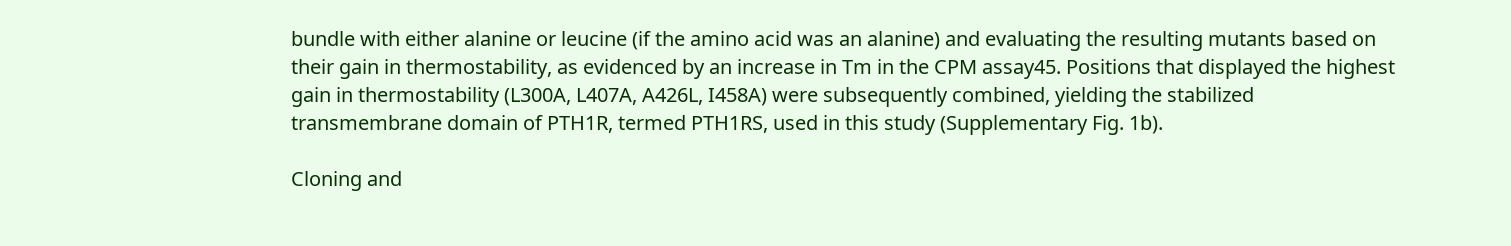bundle with either alanine or leucine (if the amino acid was an alanine) and evaluating the resulting mutants based on their gain in thermostability, as evidenced by an increase in Tm in the CPM assay45. Positions that displayed the highest gain in thermostability (L300A, L407A, A426L, I458A) were subsequently combined, yielding the stabilized transmembrane domain of PTH1R, termed PTH1RS, used in this study (Supplementary Fig. 1b).

Cloning and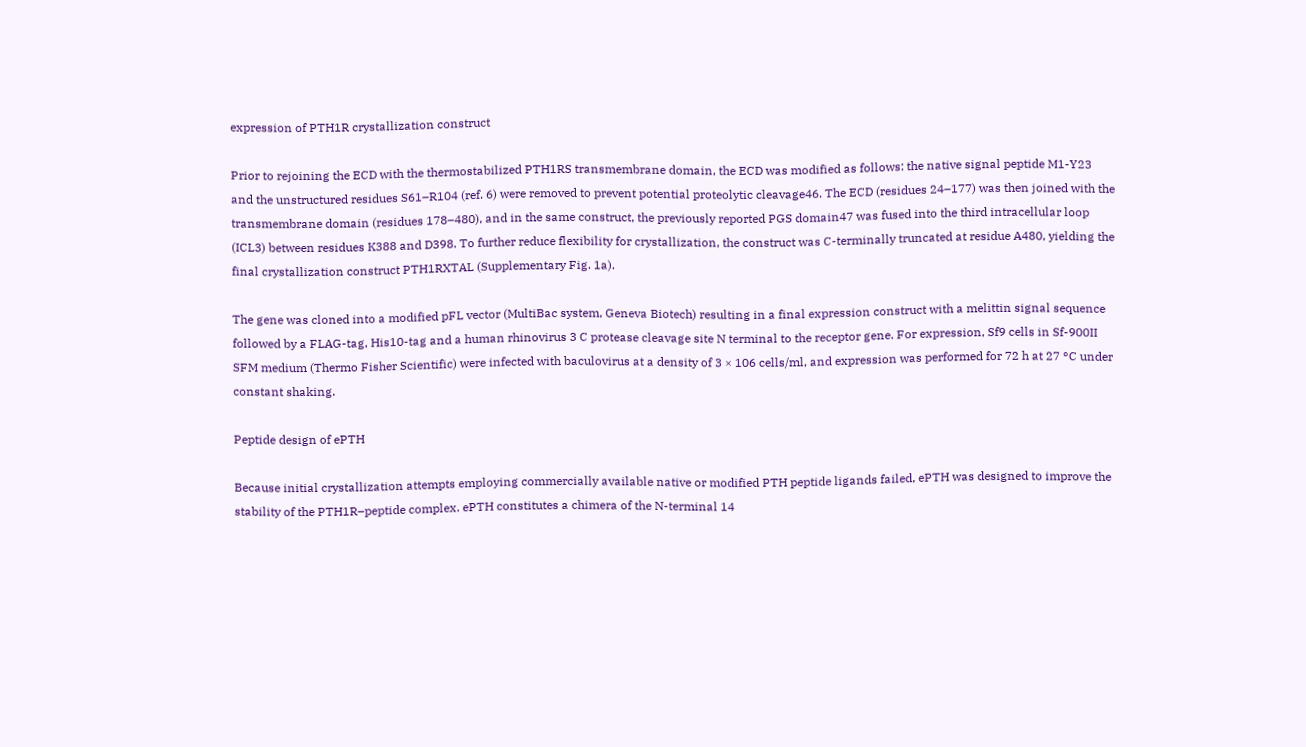expression of PTH1R crystallization construct

Prior to rejoining the ECD with the thermostabilized PTH1RS transmembrane domain, the ECD was modified as follows: the native signal peptide M1-Y23 and the unstructured residues S61–R104 (ref. 6) were removed to prevent potential proteolytic cleavage46. The ECD (residues 24–177) was then joined with the transmembrane domain (residues 178–480), and in the same construct, the previously reported PGS domain47 was fused into the third intracellular loop (ICL3) between residues K388 and D398. To further reduce flexibility for crystallization, the construct was C-terminally truncated at residue A480, yielding the final crystallization construct PTH1RXTAL (Supplementary Fig. 1a).

The gene was cloned into a modified pFL vector (MultiBac system, Geneva Biotech) resulting in a final expression construct with a melittin signal sequence followed by a FLAG-tag, His10-tag and a human rhinovirus 3 C protease cleavage site N terminal to the receptor gene. For expression, Sf9 cells in Sf-900II SFM medium (Thermo Fisher Scientific) were infected with baculovirus at a density of 3 × 106 cells/ml, and expression was performed for 72 h at 27 °C under constant shaking.

Peptide design of ePTH

Because initial crystallization attempts employing commercially available native or modified PTH peptide ligands failed, ePTH was designed to improve the stability of the PTH1R–peptide complex. ePTH constitutes a chimera of the N-terminal 14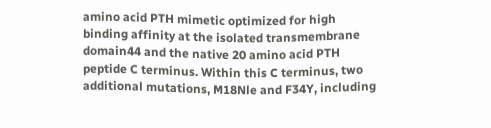amino acid PTH mimetic optimized for high binding affinity at the isolated transmembrane domain44 and the native 20 amino acid PTH peptide C terminus. Within this C terminus, two additional mutations, M18Nle and F34Y, including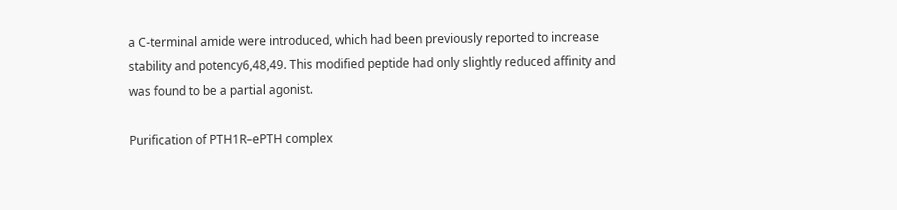a C-terminal amide were introduced, which had been previously reported to increase stability and potency6,48,49. This modified peptide had only slightly reduced affinity and was found to be a partial agonist.

Purification of PTH1R–ePTH complex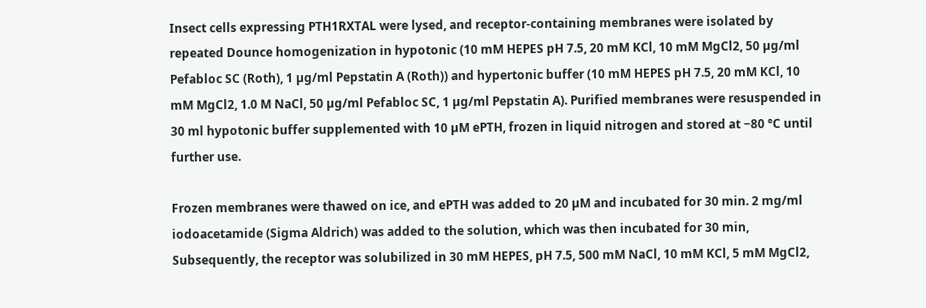Insect cells expressing PTH1RXTAL were lysed, and receptor-containing membranes were isolated by repeated Dounce homogenization in hypotonic (10 mM HEPES pH 7.5, 20 mM KCl, 10 mM MgCl2, 50 µg/ml Pefabloc SC (Roth), 1 µg/ml Pepstatin A (Roth)) and hypertonic buffer (10 mM HEPES pH 7.5, 20 mM KCl, 10 mM MgCl2, 1.0 M NaCl, 50 µg/ml Pefabloc SC, 1 µg/ml Pepstatin A). Purified membranes were resuspended in 30 ml hypotonic buffer supplemented with 10 µM ePTH, frozen in liquid nitrogen and stored at −80 °C until further use.

Frozen membranes were thawed on ice, and ePTH was added to 20 µM and incubated for 30 min. 2 mg/ml iodoacetamide (Sigma Aldrich) was added to the solution, which was then incubated for 30 min, Subsequently, the receptor was solubilized in 30 mM HEPES, pH 7.5, 500 mM NaCl, 10 mM KCl, 5 mM MgCl2,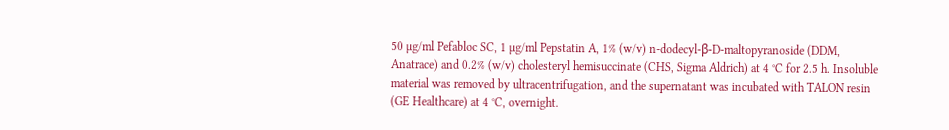50 µg/ml Pefabloc SC, 1 µg/ml Pepstatin A, 1% (w/v) n-dodecyl-β-D-maltopyranoside (DDM, Anatrace) and 0.2% (w/v) cholesteryl hemisuccinate (CHS, Sigma Aldrich) at 4 °C for 2.5 h. Insoluble material was removed by ultracentrifugation, and the supernatant was incubated with TALON resin (GE Healthcare) at 4 °C, overnight.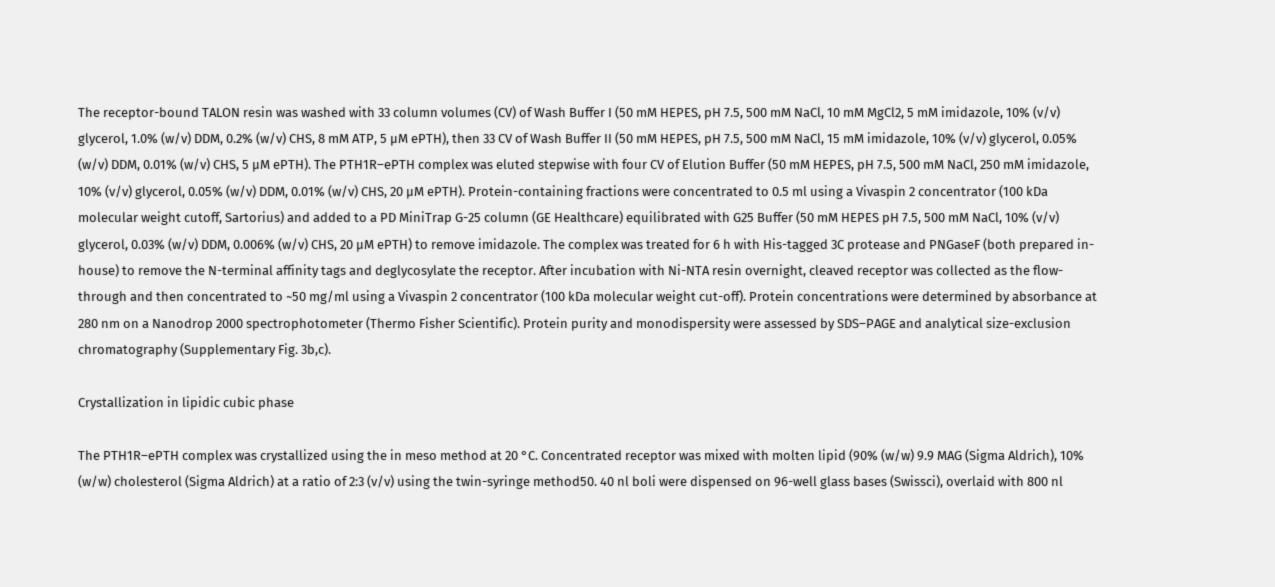The receptor-bound TALON resin was washed with 33 column volumes (CV) of Wash Buffer I (50 mM HEPES, pH 7.5, 500 mM NaCl, 10 mM MgCl2, 5 mM imidazole, 10% (v/v) glycerol, 1.0% (w/v) DDM, 0.2% (w/v) CHS, 8 mM ATP, 5 µM ePTH), then 33 CV of Wash Buffer II (50 mM HEPES, pH 7.5, 500 mM NaCl, 15 mM imidazole, 10% (v/v) glycerol, 0.05% (w/v) DDM, 0.01% (w/v) CHS, 5 µM ePTH). The PTH1R–ePTH complex was eluted stepwise with four CV of Elution Buffer (50 mM HEPES, pH 7.5, 500 mM NaCl, 250 mM imidazole, 10% (v/v) glycerol, 0.05% (w/v) DDM, 0.01% (w/v) CHS, 20 µM ePTH). Protein-containing fractions were concentrated to 0.5 ml using a Vivaspin 2 concentrator (100 kDa molecular weight cutoff, Sartorius) and added to a PD MiniTrap G-25 column (GE Healthcare) equilibrated with G25 Buffer (50 mM HEPES pH 7.5, 500 mM NaCl, 10% (v/v) glycerol, 0.03% (w/v) DDM, 0.006% (w/v) CHS, 20 µM ePTH) to remove imidazole. The complex was treated for 6 h with His-tagged 3C protease and PNGaseF (both prepared in-house) to remove the N-terminal affinity tags and deglycosylate the receptor. After incubation with Ni-NTA resin overnight, cleaved receptor was collected as the flow-through and then concentrated to ~50 mg/ml using a Vivaspin 2 concentrator (100 kDa molecular weight cut-off). Protein concentrations were determined by absorbance at 280 nm on a Nanodrop 2000 spectrophotometer (Thermo Fisher Scientific). Protein purity and monodispersity were assessed by SDS–PAGE and analytical size-exclusion chromatography (Supplementary Fig. 3b,c).

Crystallization in lipidic cubic phase

The PTH1R–ePTH complex was crystallized using the in meso method at 20 °C. Concentrated receptor was mixed with molten lipid (90% (w/w) 9.9 MAG (Sigma Aldrich), 10% (w/w) cholesterol (Sigma Aldrich) at a ratio of 2:3 (v/v) using the twin-syringe method50. 40 nl boli were dispensed on 96-well glass bases (Swissci), overlaid with 800 nl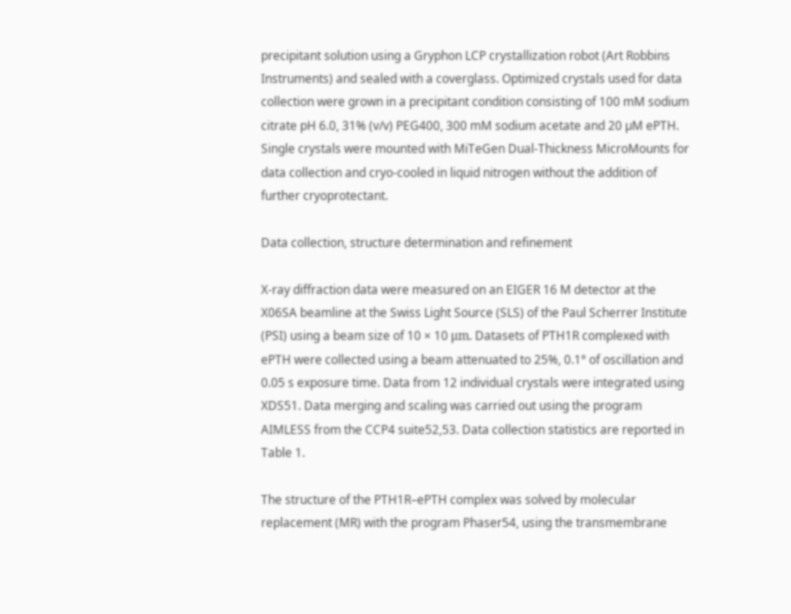precipitant solution using a Gryphon LCP crystallization robot (Art Robbins Instruments) and sealed with a coverglass. Optimized crystals used for data collection were grown in a precipitant condition consisting of 100 mM sodium citrate pH 6.0, 31% (v/v) PEG400, 300 mM sodium acetate and 20 µM ePTH. Single crystals were mounted with MiTeGen Dual-Thickness MicroMounts for data collection and cryo-cooled in liquid nitrogen without the addition of further cryoprotectant.

Data collection, structure determination and refinement

X-ray diffraction data were measured on an EIGER 16 M detector at the X06SA beamline at the Swiss Light Source (SLS) of the Paul Scherrer Institute (PSI) using a beam size of 10 × 10 μm. Datasets of PTH1R complexed with ePTH were collected using a beam attenuated to 25%, 0.1° of oscillation and 0.05 s exposure time. Data from 12 individual crystals were integrated using XDS51. Data merging and scaling was carried out using the program AIMLESS from the CCP4 suite52,53. Data collection statistics are reported in Table 1.

The structure of the PTH1R–ePTH complex was solved by molecular replacement (MR) with the program Phaser54, using the transmembrane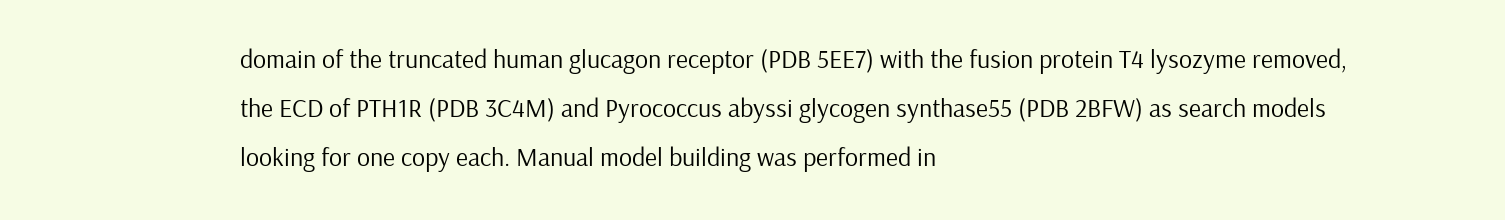domain of the truncated human glucagon receptor (PDB 5EE7) with the fusion protein T4 lysozyme removed, the ECD of PTH1R (PDB 3C4M) and Pyrococcus abyssi glycogen synthase55 (PDB 2BFW) as search models looking for one copy each. Manual model building was performed in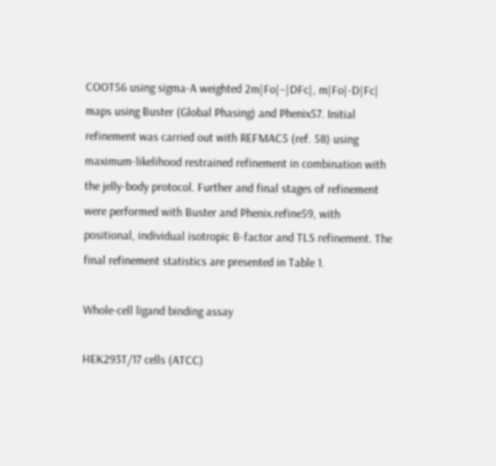COOT56 using sigma-A weighted 2m|Fo|–|DFc|, m|Fo|-D|Fc| maps using Buster (Global Phasing) and Phenix57. Initial refinement was carried out with REFMAC5 (ref. 58) using maximum-likelihood restrained refinement in combination with the jelly-body protocol. Further and final stages of refinement were performed with Buster and Phenix.refine59, with positional, individual isotropic B-factor and TLS refinement. The final refinement statistics are presented in Table 1.

Whole-cell ligand binding assay

HEK293T/17 cells (ATCC)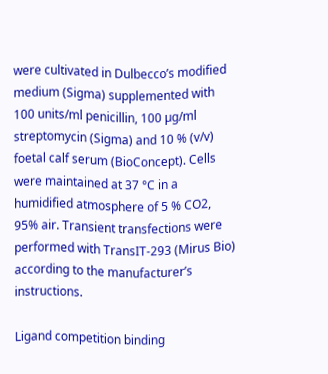were cultivated in Dulbecco’s modified medium (Sigma) supplemented with 100 units/ml penicillin, 100 µg/ml streptomycin (Sigma) and 10 % (v/v) foetal calf serum (BioConcept). Cells were maintained at 37 °C in a humidified atmosphere of 5 % CO2, 95% air. Transient transfections were performed with TransIT-293 (Mirus Bio) according to the manufacturer’s instructions.

Ligand competition binding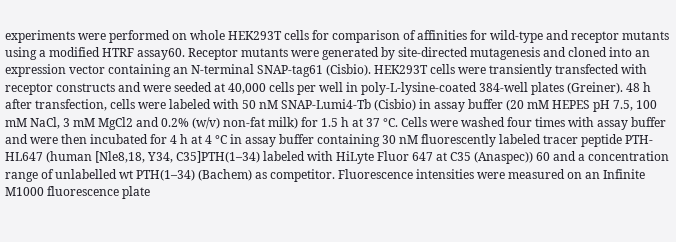experiments were performed on whole HEK293T cells for comparison of affinities for wild-type and receptor mutants using a modified HTRF assay60. Receptor mutants were generated by site-directed mutagenesis and cloned into an expression vector containing an N-terminal SNAP-tag61 (Cisbio). HEK293T cells were transiently transfected with receptor constructs and were seeded at 40,000 cells per well in poly-L-lysine-coated 384-well plates (Greiner). 48 h after transfection, cells were labeled with 50 nM SNAP-Lumi4-Tb (Cisbio) in assay buffer (20 mM HEPES pH 7.5, 100 mM NaCl, 3 mM MgCl2 and 0.2% (w/v) non-fat milk) for 1.5 h at 37 °C. Cells were washed four times with assay buffer and were then incubated for 4 h at 4 °C in assay buffer containing 30 nM fluorescently labeled tracer peptide PTH-HL647 (human [Nle8,18, Y34, C35]PTH(1–34) labeled with HiLyte Fluor 647 at C35 (Anaspec)) 60 and a concentration range of unlabelled wt PTH(1–34) (Bachem) as competitor. Fluorescence intensities were measured on an Infinite M1000 fluorescence plate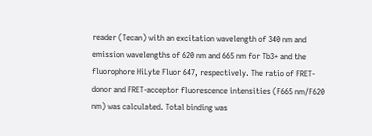reader (Tecan) with an excitation wavelength of 340 nm and emission wavelengths of 620 nm and 665 nm for Tb3+ and the fluorophore HiLyte Fluor 647, respectively. The ratio of FRET-donor and FRET-acceptor fluorescence intensities (F665 nm/F620 nm) was calculated. Total binding was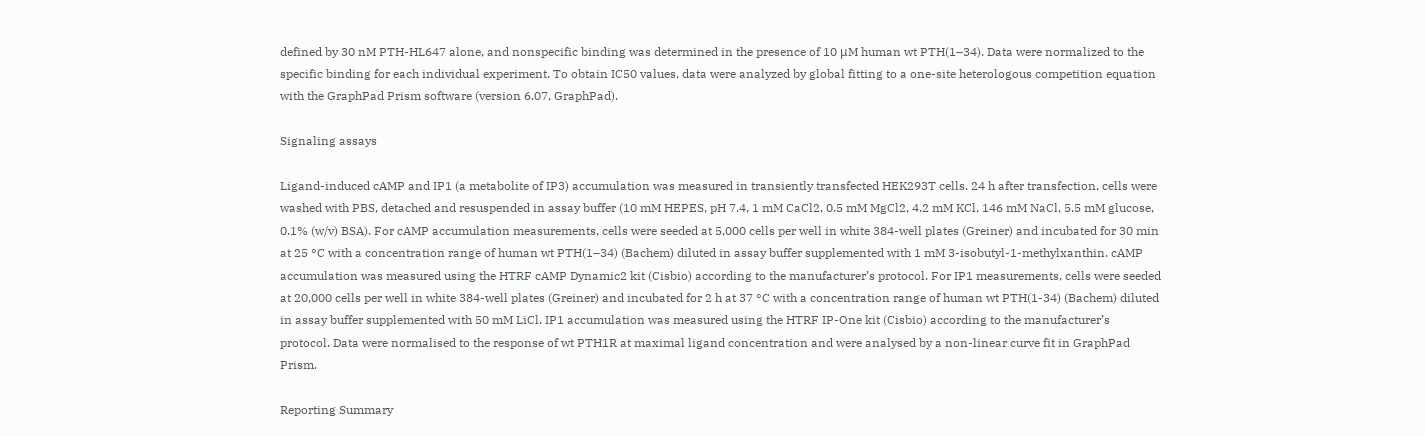defined by 30 nM PTH-HL647 alone, and nonspecific binding was determined in the presence of 10 μM human wt PTH(1–34). Data were normalized to the specific binding for each individual experiment. To obtain IC50 values, data were analyzed by global fitting to a one-site heterologous competition equation with the GraphPad Prism software (version 6.07, GraphPad).

Signaling assays

Ligand-induced cAMP and IP1 (a metabolite of IP3) accumulation was measured in transiently transfected HEK293T cells. 24 h after transfection, cells were washed with PBS, detached and resuspended in assay buffer (10 mM HEPES, pH 7.4, 1 mM CaCl2, 0.5 mM MgCl2, 4.2 mM KCl, 146 mM NaCl, 5.5 mM glucose, 0.1% (w/v) BSA). For cAMP accumulation measurements, cells were seeded at 5,000 cells per well in white 384-well plates (Greiner) and incubated for 30 min at 25 °C with a concentration range of human wt PTH(1–34) (Bachem) diluted in assay buffer supplemented with 1 mM 3-isobutyl-1-methylxanthin. cAMP accumulation was measured using the HTRF cAMP Dynamic2 kit (Cisbio) according to the manufacturer’s protocol. For IP1 measurements, cells were seeded at 20,000 cells per well in white 384-well plates (Greiner) and incubated for 2 h at 37 °C with a concentration range of human wt PTH(1-34) (Bachem) diluted in assay buffer supplemented with 50 mM LiCl. IP1 accumulation was measured using the HTRF IP-One kit (Cisbio) according to the manufacturer’s protocol. Data were normalised to the response of wt PTH1R at maximal ligand concentration and were analysed by a non-linear curve fit in GraphPad Prism.

Reporting Summary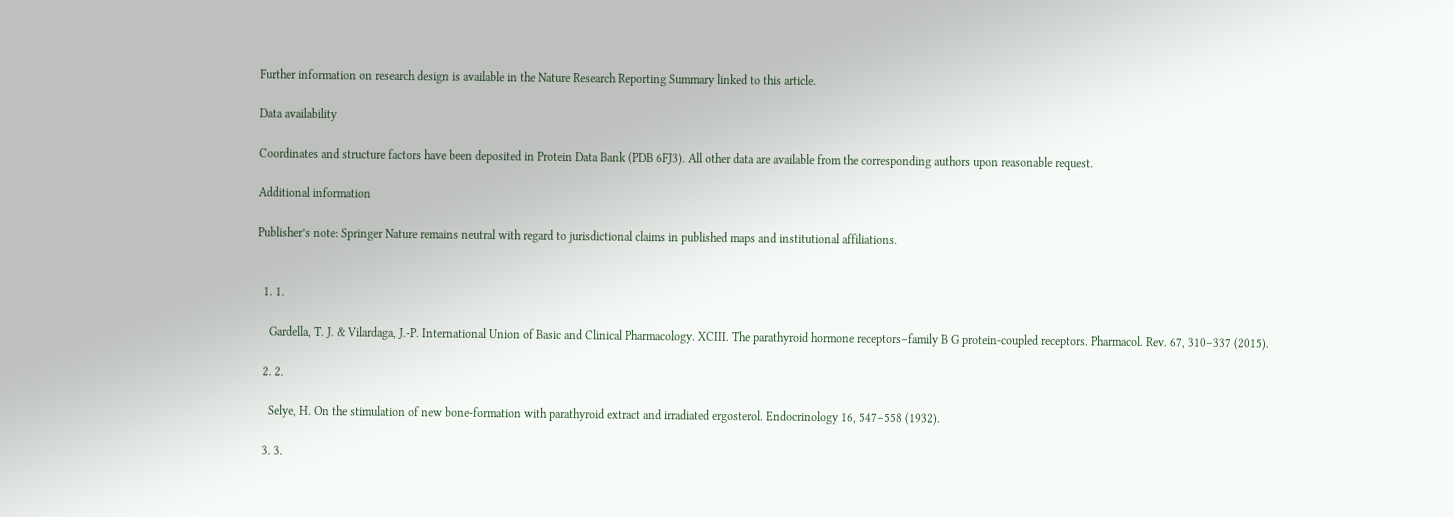Further information on research design is available in the Nature Research Reporting Summary linked to this article.

Data availability

Coordinates and structure factors have been deposited in Protein Data Bank (PDB 6FJ3). All other data are available from the corresponding authors upon reasonable request.

Additional information

Publisher’s note: Springer Nature remains neutral with regard to jurisdictional claims in published maps and institutional affiliations.


  1. 1.

    Gardella, T. J. & Vilardaga, J.-P. International Union of Basic and Clinical Pharmacology. XCIII. The parathyroid hormone receptors–family B G protein-coupled receptors. Pharmacol. Rev. 67, 310–337 (2015).

  2. 2.

    Selye, H. On the stimulation of new bone-formation with parathyroid extract and irradiated ergosterol. Endocrinology 16, 547–558 (1932).

  3. 3.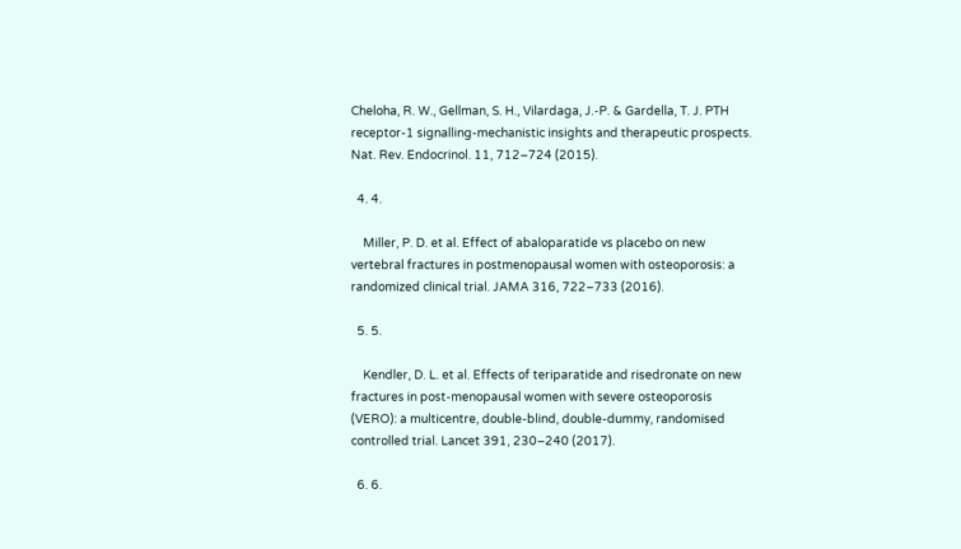Cheloha, R. W., Gellman, S. H., Vilardaga, J.-P. & Gardella, T. J. PTH receptor-1 signalling-mechanistic insights and therapeutic prospects. Nat. Rev. Endocrinol. 11, 712–724 (2015).

  4. 4.

    Miller, P. D. et al. Effect of abaloparatide vs placebo on new vertebral fractures in postmenopausal women with osteoporosis: a randomized clinical trial. JAMA 316, 722–733 (2016).

  5. 5.

    Kendler, D. L. et al. Effects of teriparatide and risedronate on new fractures in post-menopausal women with severe osteoporosis (VERO): a multicentre, double-blind, double-dummy, randomised controlled trial. Lancet 391, 230–240 (2017).

  6. 6.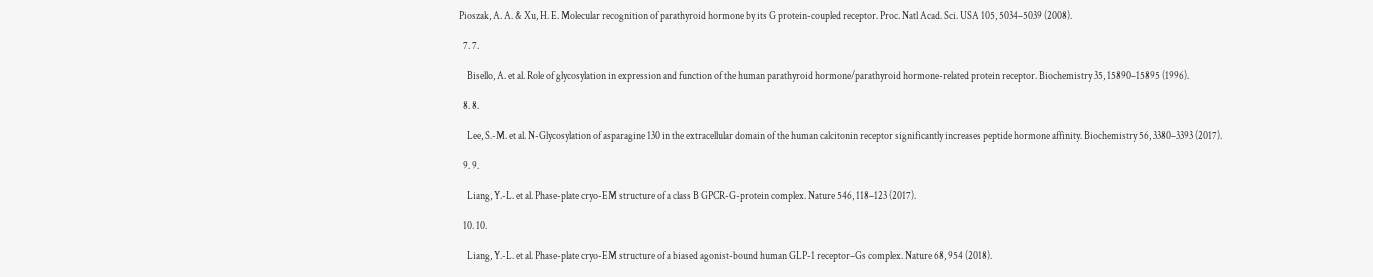Pioszak, A. A. & Xu, H. E. Molecular recognition of parathyroid hormone by its G protein-coupled receptor. Proc. Natl Acad. Sci. USA 105, 5034–5039 (2008).

  7. 7.

    Bisello, A. et al. Role of glycosylation in expression and function of the human parathyroid hormone/parathyroid hormone-related protein receptor. Biochemistry 35, 15890–15895 (1996).

  8. 8.

    Lee, S.-M. et al. N-Glycosylation of asparagine 130 in the extracellular domain of the human calcitonin receptor significantly increases peptide hormone affinity. Biochemistry 56, 3380–3393 (2017).

  9. 9.

    Liang, Y.-L. et al. Phase-plate cryo-EM structure of a class B GPCR-G-protein complex. Nature 546, 118–123 (2017).

  10. 10.

    Liang, Y.-L. et al. Phase-plate cryo-EM structure of a biased agonist-bound human GLP-1 receptor–Gs complex. Nature 68, 954 (2018).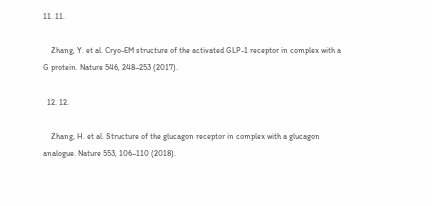11. 11.

    Zhang, Y. et al. Cryo-EM structure of the activated GLP-1 receptor in complex with a G protein. Nature 546, 248–253 (2017).

  12. 12.

    Zhang, H. et al. Structure of the glucagon receptor in complex with a glucagon analogue. Nature 553, 106–110 (2018).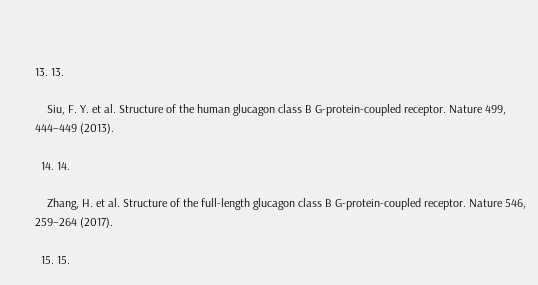13. 13.

    Siu, F. Y. et al. Structure of the human glucagon class B G-protein-coupled receptor. Nature 499, 444–449 (2013).

  14. 14.

    Zhang, H. et al. Structure of the full-length glucagon class B G-protein-coupled receptor. Nature 546, 259–264 (2017).

  15. 15.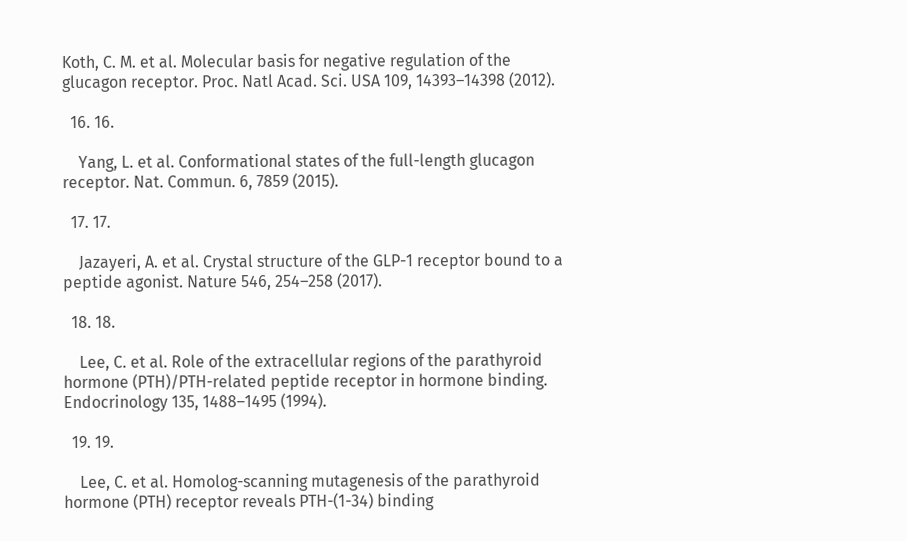Koth, C. M. et al. Molecular basis for negative regulation of the glucagon receptor. Proc. Natl Acad. Sci. USA 109, 14393–14398 (2012).

  16. 16.

    Yang, L. et al. Conformational states of the full-length glucagon receptor. Nat. Commun. 6, 7859 (2015).

  17. 17.

    Jazayeri, A. et al. Crystal structure of the GLP-1 receptor bound to a peptide agonist. Nature 546, 254–258 (2017).

  18. 18.

    Lee, C. et al. Role of the extracellular regions of the parathyroid hormone (PTH)/PTH-related peptide receptor in hormone binding. Endocrinology 135, 1488–1495 (1994).

  19. 19.

    Lee, C. et al. Homolog-scanning mutagenesis of the parathyroid hormone (PTH) receptor reveals PTH-(1-34) binding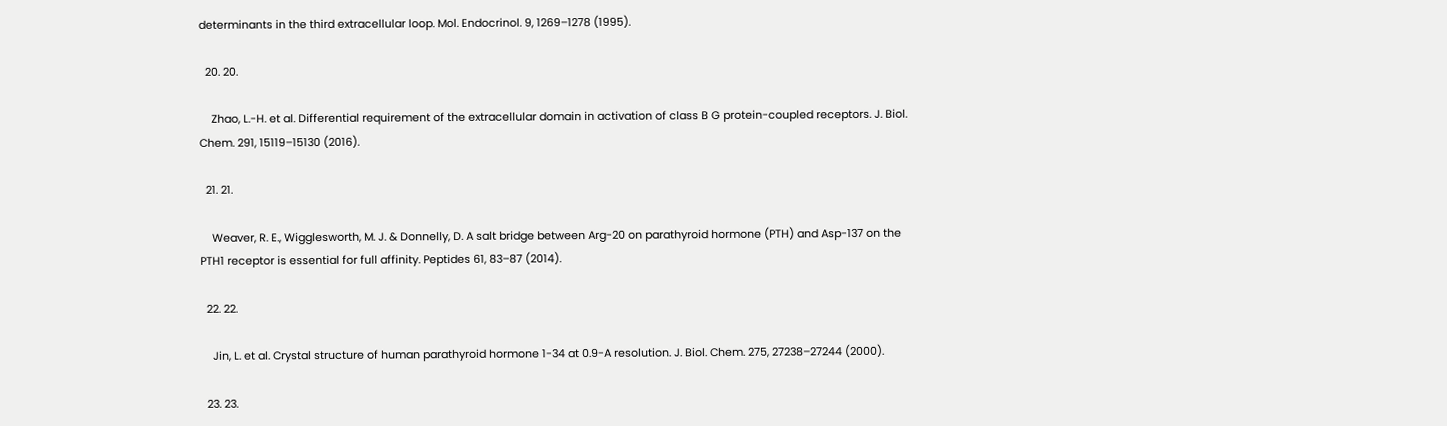determinants in the third extracellular loop. Mol. Endocrinol. 9, 1269–1278 (1995).

  20. 20.

    Zhao, L.-H. et al. Differential requirement of the extracellular domain in activation of class B G protein-coupled receptors. J. Biol. Chem. 291, 15119–15130 (2016).

  21. 21.

    Weaver, R. E., Wigglesworth, M. J. & Donnelly, D. A salt bridge between Arg-20 on parathyroid hormone (PTH) and Asp-137 on the PTH1 receptor is essential for full affinity. Peptides 61, 83–87 (2014).

  22. 22.

    Jin, L. et al. Crystal structure of human parathyroid hormone 1-34 at 0.9-A resolution. J. Biol. Chem. 275, 27238–27244 (2000).

  23. 23.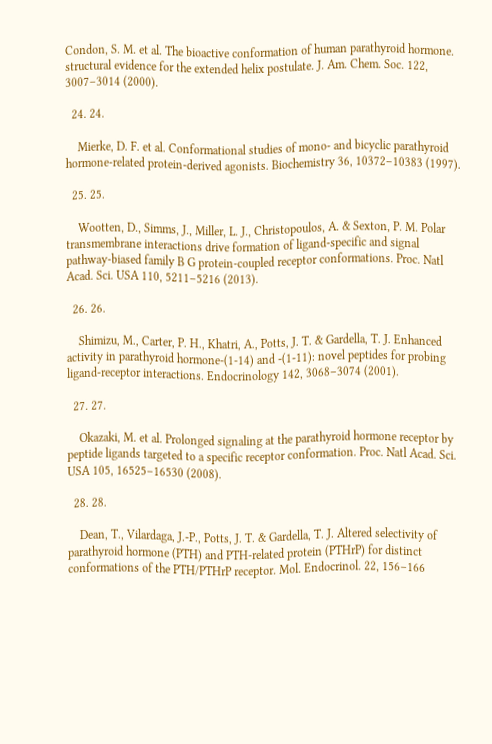Condon, S. M. et al. The bioactive conformation of human parathyroid hormone. structural evidence for the extended helix postulate. J. Am. Chem. Soc. 122, 3007–3014 (2000).

  24. 24.

    Mierke, D. F. et al. Conformational studies of mono- and bicyclic parathyroid hormone-related protein-derived agonists. Biochemistry 36, 10372–10383 (1997).

  25. 25.

    Wootten, D., Simms, J., Miller, L. J., Christopoulos, A. & Sexton, P. M. Polar transmembrane interactions drive formation of ligand-specific and signal pathway-biased family B G protein-coupled receptor conformations. Proc. Natl Acad. Sci. USA 110, 5211–5216 (2013).

  26. 26.

    Shimizu, M., Carter, P. H., Khatri, A., Potts, J. T. & Gardella, T. J. Enhanced activity in parathyroid hormone-(1-14) and -(1-11): novel peptides for probing ligand-receptor interactions. Endocrinology 142, 3068–3074 (2001).

  27. 27.

    Okazaki, M. et al. Prolonged signaling at the parathyroid hormone receptor by peptide ligands targeted to a specific receptor conformation. Proc. Natl Acad. Sci. USA 105, 16525–16530 (2008).

  28. 28.

    Dean, T., Vilardaga, J.-P., Potts, J. T. & Gardella, T. J. Altered selectivity of parathyroid hormone (PTH) and PTH-related protein (PTHrP) for distinct conformations of the PTH/PTHrP receptor. Mol. Endocrinol. 22, 156–166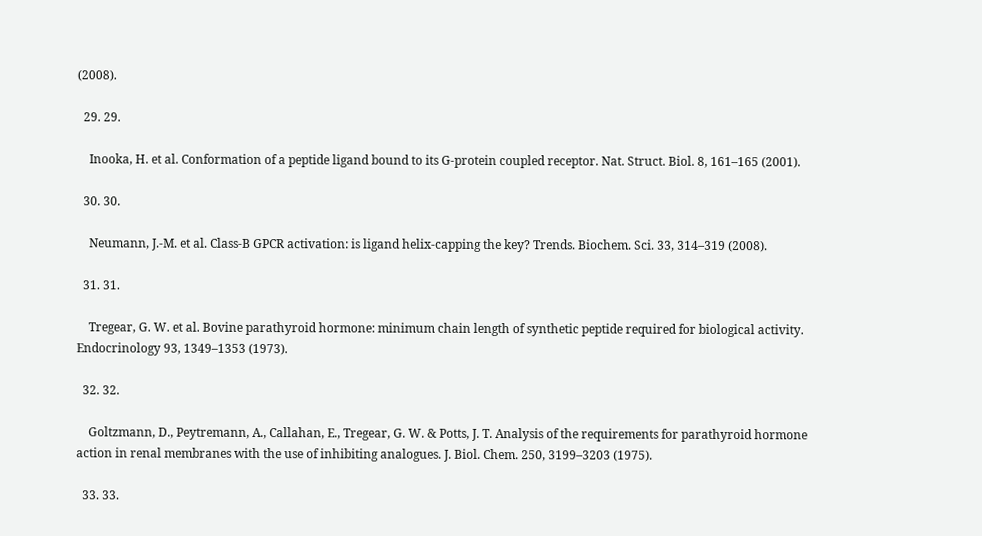(2008).

  29. 29.

    Inooka, H. et al. Conformation of a peptide ligand bound to its G-protein coupled receptor. Nat. Struct. Biol. 8, 161–165 (2001).

  30. 30.

    Neumann, J.-M. et al. Class-B GPCR activation: is ligand helix-capping the key? Trends. Biochem. Sci. 33, 314–319 (2008).

  31. 31.

    Tregear, G. W. et al. Bovine parathyroid hormone: minimum chain length of synthetic peptide required for biological activity. Endocrinology 93, 1349–1353 (1973).

  32. 32.

    Goltzmann, D., Peytremann, A., Callahan, E., Tregear, G. W. & Potts, J. T. Analysis of the requirements for parathyroid hormone action in renal membranes with the use of inhibiting analogues. J. Biol. Chem. 250, 3199–3203 (1975).

  33. 33.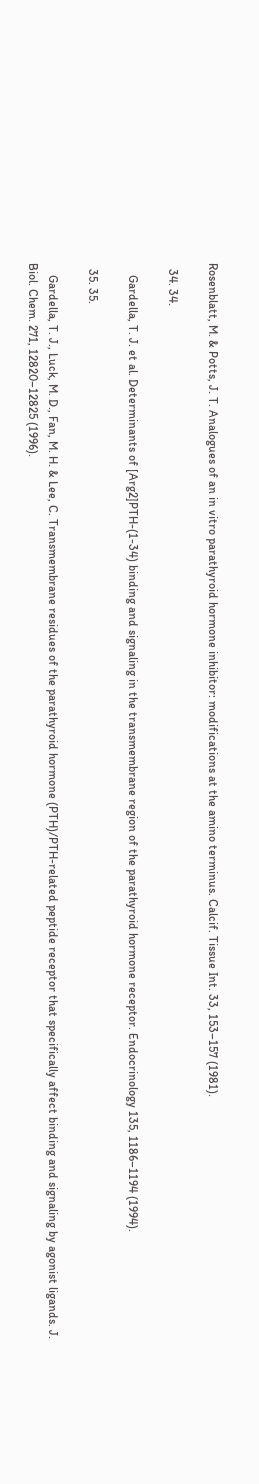Rosenblatt, M. & Potts, J. T. Analogues of an in vitro parathyroid hormone inhibitor: modifications at the amino terminus. Calcif. Tissue Int. 33, 153–157 (1981).

  34. 34.

    Gardella, T. J. et al. Determinants of [Arg2]PTH-(1-34) binding and signaling in the transmembrane region of the parathyroid hormone receptor. Endocrinology 135, 1186–1194 (1994).

  35. 35.

    Gardella, T. J., Luck, M. D., Fan, M. H. & Lee, C. Transmembrane residues of the parathyroid hormone (PTH)/PTH-related peptide receptor that specifically affect binding and signaling by agonist ligands. J. Biol. Chem. 271, 12820–12825 (1996).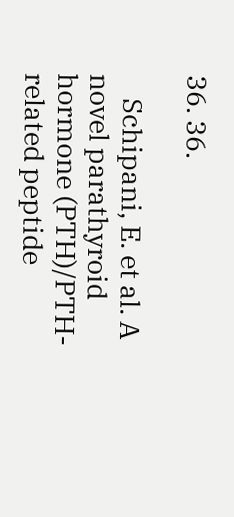36. 36.

    Schipani, E. et al. A novel parathyroid hormone (PTH)/PTH-related peptide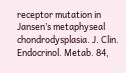receptor mutation in Jansen’s metaphyseal chondrodysplasia. J. Clin. Endocrinol. Metab. 84,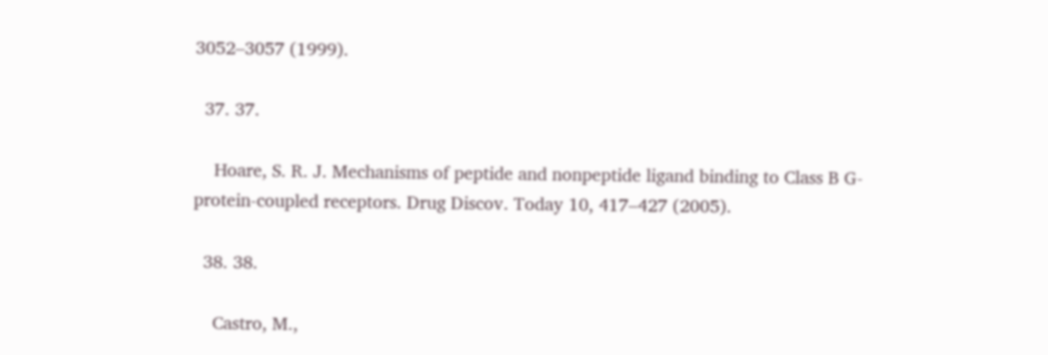3052–3057 (1999).

  37. 37.

    Hoare, S. R. J. Mechanisms of peptide and nonpeptide ligand binding to Class B G-protein-coupled receptors. Drug Discov. Today 10, 417–427 (2005).

  38. 38.

    Castro, M.,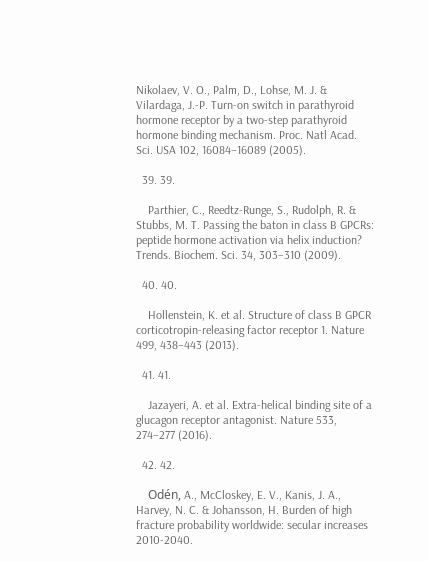Nikolaev, V. O., Palm, D., Lohse, M. J. & Vilardaga, J.-P. Turn-on switch in parathyroid hormone receptor by a two-step parathyroid hormone binding mechanism. Proc. Natl Acad. Sci. USA 102, 16084–16089 (2005).

  39. 39.

    Parthier, C., Reedtz-Runge, S., Rudolph, R. & Stubbs, M. T. Passing the baton in class B GPCRs: peptide hormone activation via helix induction? Trends. Biochem. Sci. 34, 303–310 (2009).

  40. 40.

    Hollenstein, K. et al. Structure of class B GPCR corticotropin-releasing factor receptor 1. Nature 499, 438–443 (2013).

  41. 41.

    Jazayeri, A. et al. Extra-helical binding site of a glucagon receptor antagonist. Nature 533, 274–277 (2016).

  42. 42.

    Odén, A., McCloskey, E. V., Kanis, J. A., Harvey, N. C. & Johansson, H. Burden of high fracture probability worldwide: secular increases 2010-2040.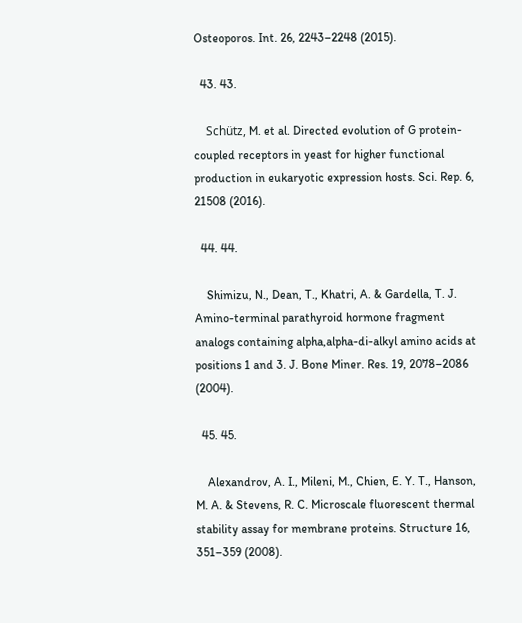Osteoporos. Int. 26, 2243–2248 (2015).

  43. 43.

    Schütz, M. et al. Directed evolution of G protein-coupled receptors in yeast for higher functional production in eukaryotic expression hosts. Sci. Rep. 6, 21508 (2016).

  44. 44.

    Shimizu, N., Dean, T., Khatri, A. & Gardella, T. J. Amino-terminal parathyroid hormone fragment analogs containing alpha,alpha-di-alkyl amino acids at positions 1 and 3. J. Bone Miner. Res. 19, 2078–2086 (2004).

  45. 45.

    Alexandrov, A. I., Mileni, M., Chien, E. Y. T., Hanson, M. A. & Stevens, R. C. Microscale fluorescent thermal stability assay for membrane proteins. Structure 16, 351–359 (2008).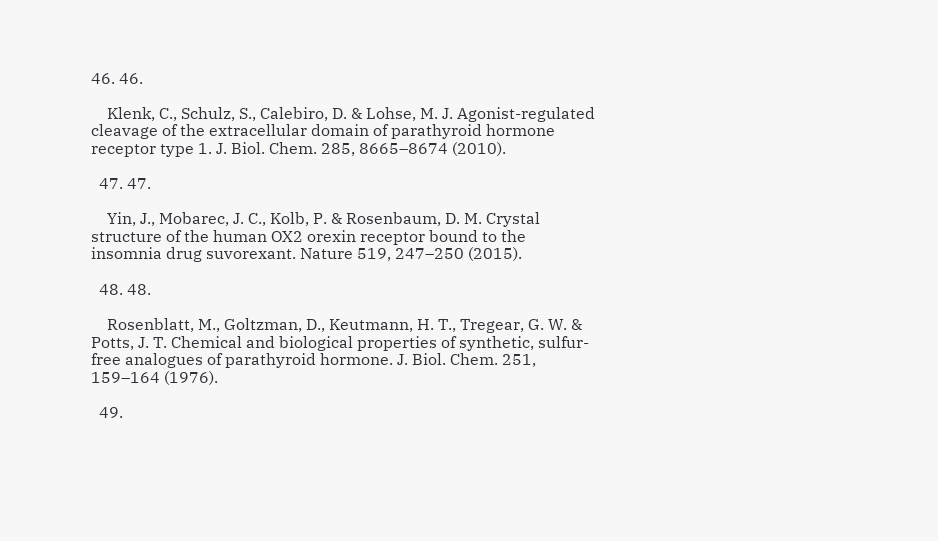46. 46.

    Klenk, C., Schulz, S., Calebiro, D. & Lohse, M. J. Agonist-regulated cleavage of the extracellular domain of parathyroid hormone receptor type 1. J. Biol. Chem. 285, 8665–8674 (2010).

  47. 47.

    Yin, J., Mobarec, J. C., Kolb, P. & Rosenbaum, D. M. Crystal structure of the human OX2 orexin receptor bound to the insomnia drug suvorexant. Nature 519, 247–250 (2015).

  48. 48.

    Rosenblatt, M., Goltzman, D., Keutmann, H. T., Tregear, G. W. & Potts, J. T. Chemical and biological properties of synthetic, sulfur-free analogues of parathyroid hormone. J. Biol. Chem. 251, 159–164 (1976).

  49.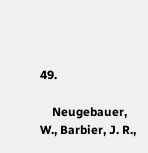49.

    Neugebauer, W., Barbier, J. R.,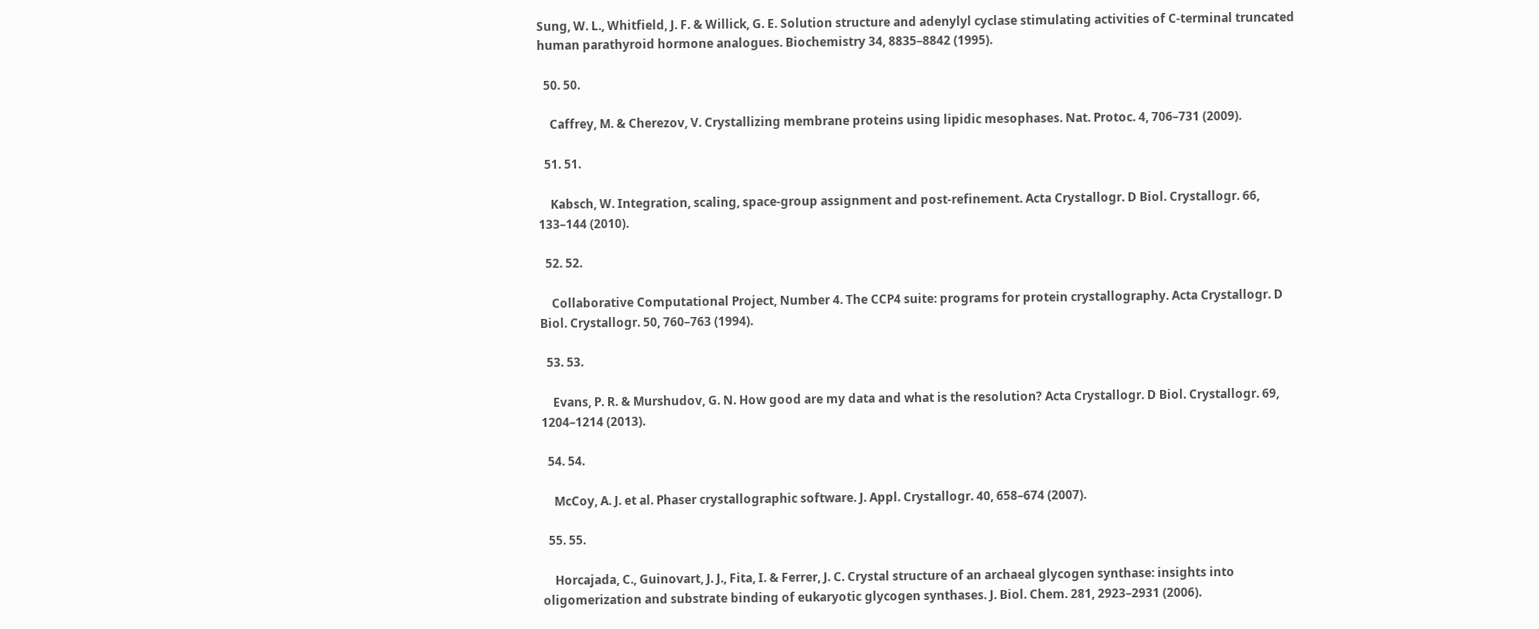Sung, W. L., Whitfield, J. F. & Willick, G. E. Solution structure and adenylyl cyclase stimulating activities of C-terminal truncated human parathyroid hormone analogues. Biochemistry 34, 8835–8842 (1995).

  50. 50.

    Caffrey, M. & Cherezov, V. Crystallizing membrane proteins using lipidic mesophases. Nat. Protoc. 4, 706–731 (2009).

  51. 51.

    Kabsch, W. Integration, scaling, space-group assignment and post-refinement. Acta Crystallogr. D Biol. Crystallogr. 66, 133–144 (2010).

  52. 52.

    Collaborative Computational Project, Number 4. The CCP4 suite: programs for protein crystallography. Acta Crystallogr. D Biol. Crystallogr. 50, 760–763 (1994).

  53. 53.

    Evans, P. R. & Murshudov, G. N. How good are my data and what is the resolution? Acta Crystallogr. D Biol. Crystallogr. 69, 1204–1214 (2013).

  54. 54.

    McCoy, A. J. et al. Phaser crystallographic software. J. Appl. Crystallogr. 40, 658–674 (2007).

  55. 55.

    Horcajada, C., Guinovart, J. J., Fita, I. & Ferrer, J. C. Crystal structure of an archaeal glycogen synthase: insights into oligomerization and substrate binding of eukaryotic glycogen synthases. J. Biol. Chem. 281, 2923–2931 (2006).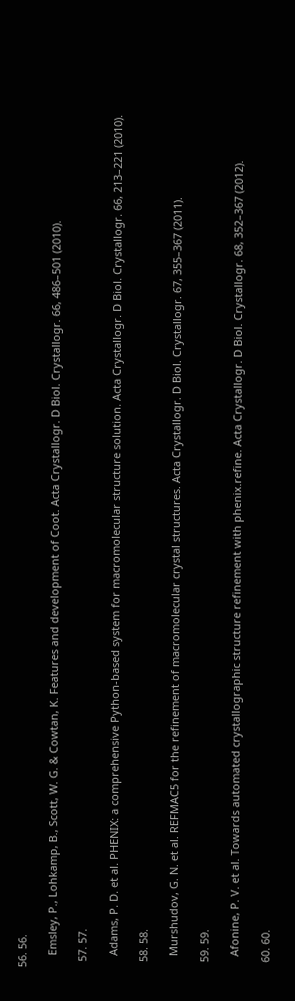56. 56.

    Emsley, P., Lohkamp, B., Scott, W. G. & Cowtan, K. Features and development of Coot. Acta Crystallogr. D Biol. Crystallogr. 66, 486–501 (2010).

  57. 57.

    Adams, P. D. et al. PHENIX: a comprehensive Python-based system for macromolecular structure solution. Acta Crystallogr. D Biol. Crystallogr. 66, 213–221 (2010).

  58. 58.

    Murshudov, G. N. et al. REFMAC5 for the refinement of macromolecular crystal structures. Acta Crystallogr. D Biol. Crystallogr. 67, 355–367 (2011).

  59. 59.

    Afonine, P. V. et al. Towards automated crystallographic structure refinement with phenix.refine. Acta Crystallogr. D Biol. Crystallogr. 68, 352–367 (2012).

  60. 60.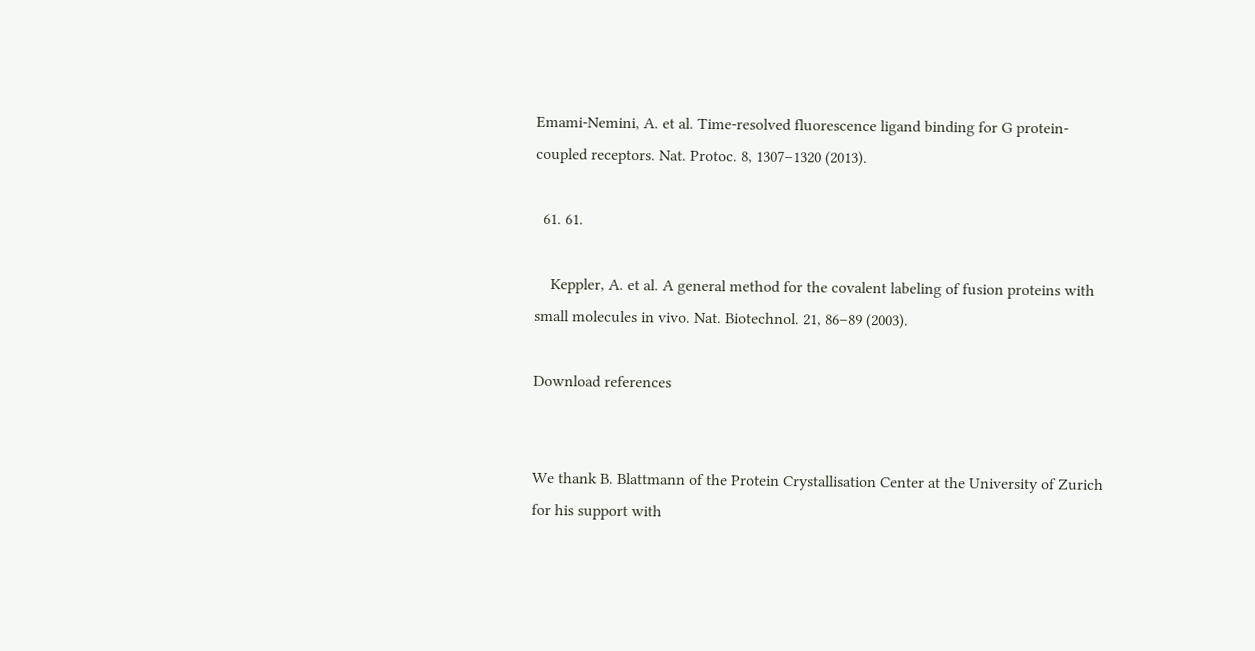Emami-Nemini, A. et al. Time-resolved fluorescence ligand binding for G protein-coupled receptors. Nat. Protoc. 8, 1307–1320 (2013).

  61. 61.

    Keppler, A. et al. A general method for the covalent labeling of fusion proteins with small molecules in vivo. Nat. Biotechnol. 21, 86–89 (2003).

Download references


We thank B. Blattmann of the Protein Crystallisation Center at the University of Zurich for his support with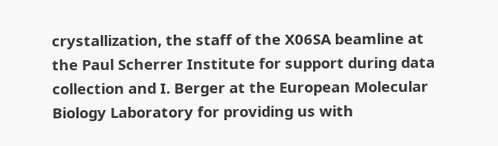crystallization, the staff of the X06SA beamline at the Paul Scherrer Institute for support during data collection and I. Berger at the European Molecular Biology Laboratory for providing us with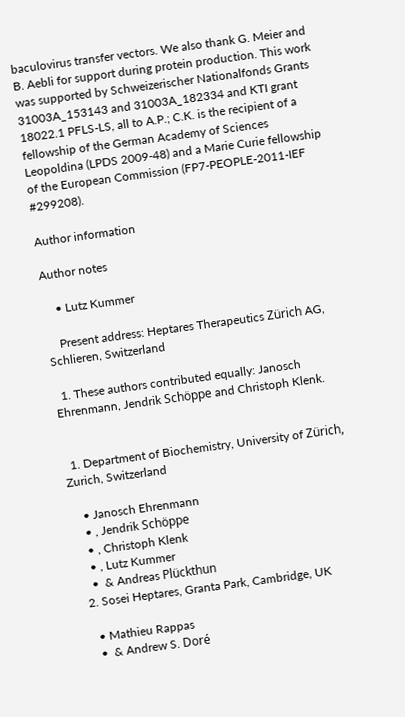baculovirus transfer vectors. We also thank G. Meier and B. Aebli for support during protein production. This work was supported by Schweizerischer Nationalfonds Grants 31003A_153143 and 31003A_182334 and KTI grant 18022.1 PFLS-LS, all to A.P.; C.K. is the recipient of a fellowship of the German Academy of Sciences Leopoldina (LPDS 2009-48) and a Marie Curie fellowship of the European Commission (FP7-PEOPLE-2011-IEF #299208).

Author information

Author notes

    • Lutz Kummer

    Present address: Heptares Therapeutics Zürich AG, Schlieren, Switzerland

  1. These authors contributed equally: Janosch Ehrenmann, Jendrik Schöppe and Christoph Klenk.


  1. Department of Biochemistry, University of Zürich, Zurich, Switzerland

    • Janosch Ehrenmann
    • , Jendrik Schöppe
    • , Christoph Klenk
    • , Lutz Kummer
    •  & Andreas Plückthun
  2. Sosei Heptares, Granta Park, Cambridge, UK

    • Mathieu Rappas
    •  & Andrew S. Doré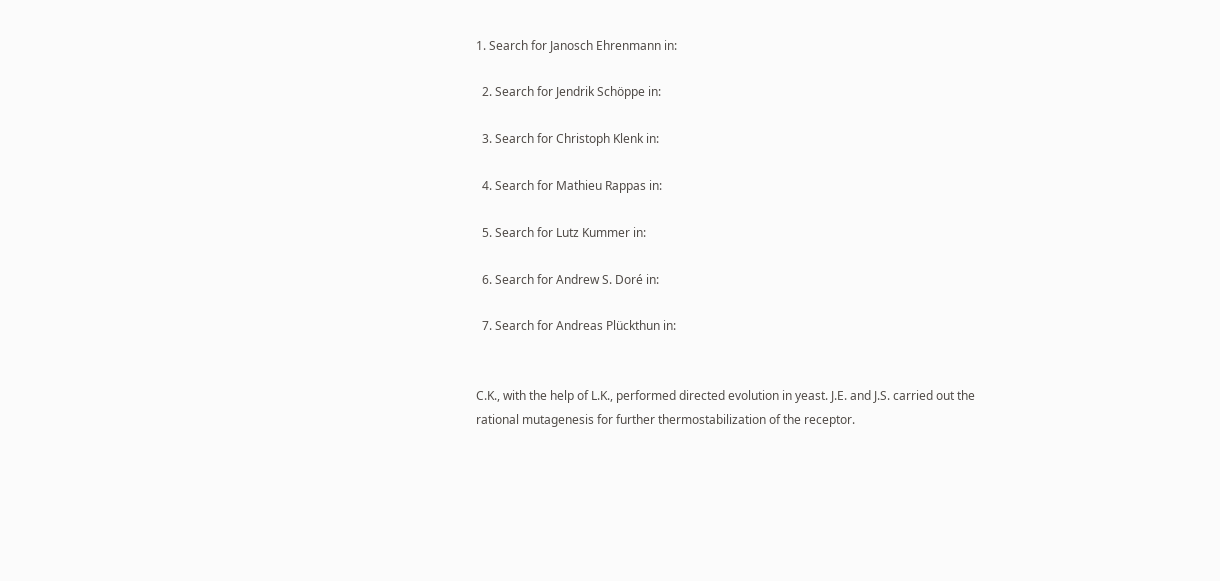1. Search for Janosch Ehrenmann in:

  2. Search for Jendrik Schöppe in:

  3. Search for Christoph Klenk in:

  4. Search for Mathieu Rappas in:

  5. Search for Lutz Kummer in:

  6. Search for Andrew S. Doré in:

  7. Search for Andreas Plückthun in:


C.K., with the help of L.K., performed directed evolution in yeast. J.E. and J.S. carried out the rational mutagenesis for further thermostabilization of the receptor.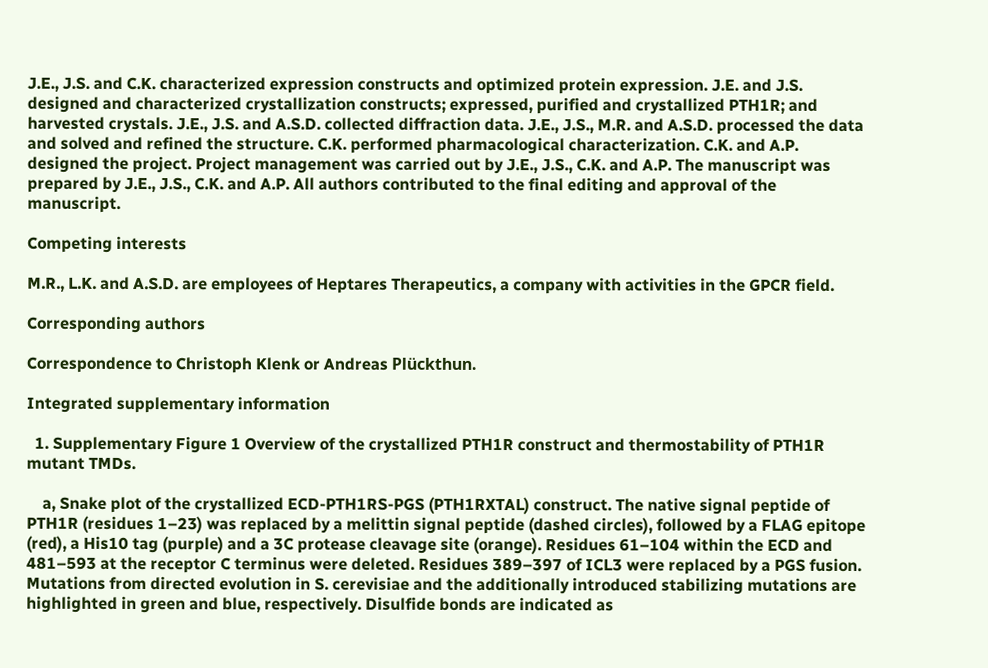J.E., J.S. and C.K. characterized expression constructs and optimized protein expression. J.E. and J.S. designed and characterized crystallization constructs; expressed, purified and crystallized PTH1R; and harvested crystals. J.E., J.S. and A.S.D. collected diffraction data. J.E., J.S., M.R. and A.S.D. processed the data and solved and refined the structure. C.K. performed pharmacological characterization. C.K. and A.P. designed the project. Project management was carried out by J.E., J.S., C.K. and A.P. The manuscript was prepared by J.E., J.S., C.K. and A.P. All authors contributed to the final editing and approval of the manuscript.

Competing interests

M.R., L.K. and A.S.D. are employees of Heptares Therapeutics, a company with activities in the GPCR field.

Corresponding authors

Correspondence to Christoph Klenk or Andreas Plückthun.

Integrated supplementary information

  1. Supplementary Figure 1 Overview of the crystallized PTH1R construct and thermostability of PTH1R mutant TMDs.

    a, Snake plot of the crystallized ECD-PTH1RS-PGS (PTH1RXTAL) construct. The native signal peptide of PTH1R (residues 1–23) was replaced by a melittin signal peptide (dashed circles), followed by a FLAG epitope (red), a His10 tag (purple) and a 3C protease cleavage site (orange). Residues 61–104 within the ECD and 481–593 at the receptor C terminus were deleted. Residues 389–397 of ICL3 were replaced by a PGS fusion. Mutations from directed evolution in S. cerevisiae and the additionally introduced stabilizing mutations are highlighted in green and blue, respectively. Disulfide bonds are indicated as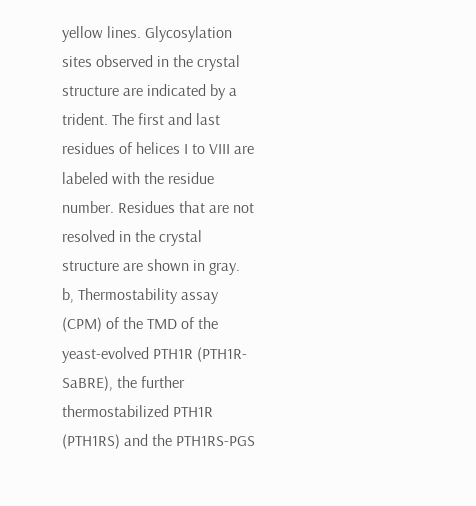yellow lines. Glycosylation sites observed in the crystal structure are indicated by a trident. The first and last residues of helices I to VIII are labeled with the residue number. Residues that are not resolved in the crystal structure are shown in gray. b, Thermostability assay (CPM) of the TMD of the yeast-evolved PTH1R (PTH1R-SaBRE), the further thermostabilized PTH1R (PTH1RS) and the PTH1RS-PGS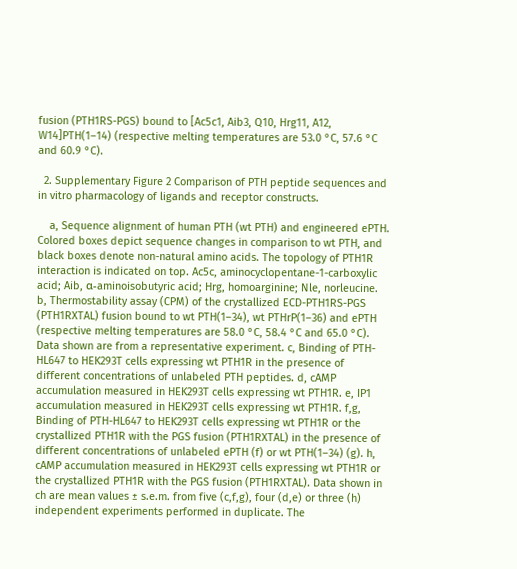fusion (PTH1RS-PGS) bound to [Ac5c1, Aib3, Q10, Hrg11, A12, W14]PTH(1–14) (respective melting temperatures are 53.0 °C, 57.6 °C and 60.9 °C).

  2. Supplementary Figure 2 Comparison of PTH peptide sequences and in vitro pharmacology of ligands and receptor constructs.

    a, Sequence alignment of human PTH (wt PTH) and engineered ePTH. Colored boxes depict sequence changes in comparison to wt PTH, and black boxes denote non-natural amino acids. The topology of PTH1R interaction is indicated on top. Ac5c, aminocyclopentane-1-carboxylic acid; Aib, α-aminoisobutyric acid; Hrg, homoarginine; Nle, norleucine. b, Thermostability assay (CPM) of the crystallized ECD-PTH1RS-PGS (PTH1RXTAL) fusion bound to wt PTH(1–34), wt PTHrP(1–36) and ePTH (respective melting temperatures are 58.0 °C, 58.4 °C and 65.0 °C). Data shown are from a representative experiment. c, Binding of PTH-HL647 to HEK293T cells expressing wt PTH1R in the presence of different concentrations of unlabeled PTH peptides. d, cAMP accumulation measured in HEK293T cells expressing wt PTH1R. e, IP1 accumulation measured in HEK293T cells expressing wt PTH1R. f,g, Binding of PTH-HL647 to HEK293T cells expressing wt PTH1R or the crystallized PTH1R with the PGS fusion (PTH1RXTAL) in the presence of different concentrations of unlabeled ePTH (f) or wt PTH(1–34) (g). h, cAMP accumulation measured in HEK293T cells expressing wt PTH1R or the crystallized PTH1R with the PGS fusion (PTH1RXTAL). Data shown in ch are mean values ± s.e.m. from five (c,f,g), four (d,e) or three (h) independent experiments performed in duplicate. The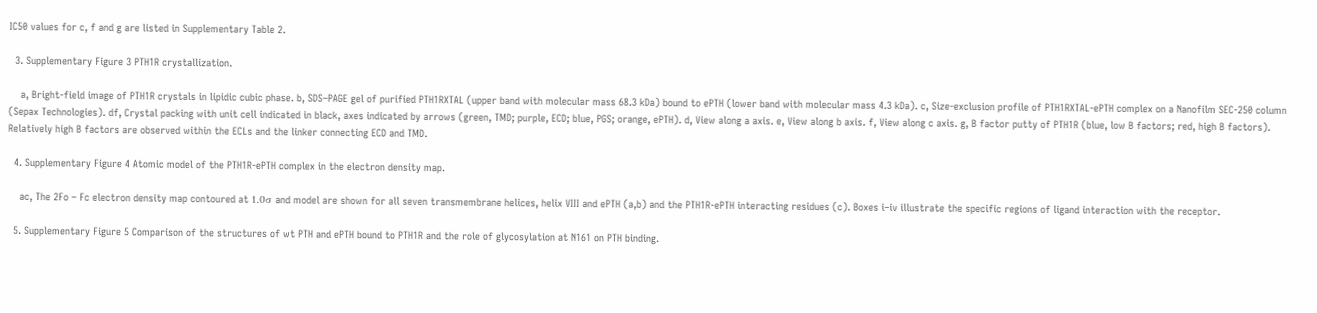IC50 values for c, f and g are listed in Supplementary Table 2.

  3. Supplementary Figure 3 PTH1R crystallization.

    a, Bright-field image of PTH1R crystals in lipidic cubic phase. b, SDS–PAGE gel of purified PTH1RXTAL (upper band with molecular mass 68.3 kDa) bound to ePTH (lower band with molecular mass 4.3 kDa). c, Size-exclusion profile of PTH1RXTAL-ePTH complex on a Nanofilm SEC-250 column (Sepax Technologies). df, Crystal packing with unit cell indicated in black, axes indicated by arrows (green, TMD; purple, ECD; blue, PGS; orange, ePTH). d, View along a axis. e, View along b axis. f, View along c axis. g, B factor putty of PTH1R (blue, low B factors; red, high B factors). Relatively high B factors are observed within the ECLs and the linker connecting ECD and TMD.

  4. Supplementary Figure 4 Atomic model of the PTH1R-ePTH complex in the electron density map.

    ac, The 2Fo – Fc electron density map contoured at 1.0σ and model are shown for all seven transmembrane helices, helix VIII and ePTH (a,b) and the PTH1R-ePTH interacting residues (c). Boxes i–iv illustrate the specific regions of ligand interaction with the receptor.

  5. Supplementary Figure 5 Comparison of the structures of wt PTH and ePTH bound to PTH1R and the role of glycosylation at N161 on PTH binding.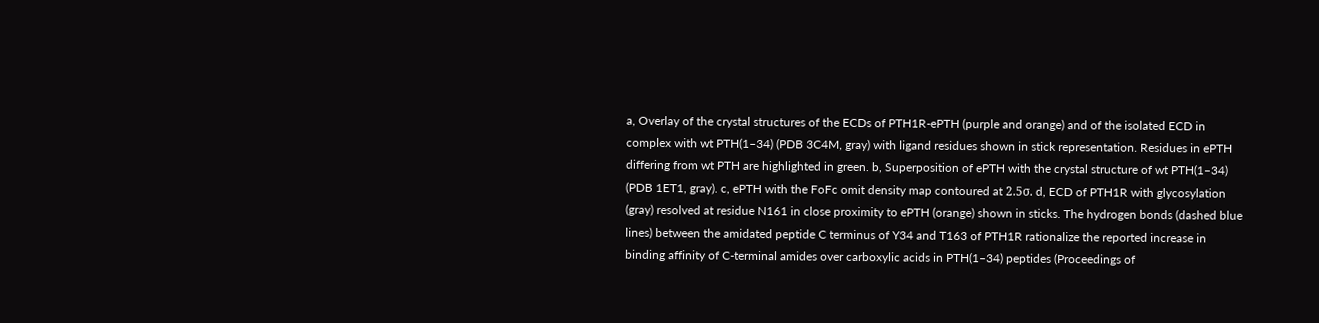a, Overlay of the crystal structures of the ECDs of PTH1R-ePTH (purple and orange) and of the isolated ECD in complex with wt PTH(1–34) (PDB 3C4M, gray) with ligand residues shown in stick representation. Residues in ePTH differing from wt PTH are highlighted in green. b, Superposition of ePTH with the crystal structure of wt PTH(1–34) (PDB 1ET1, gray). c, ePTH with the FoFc omit density map contoured at 2.5σ. d, ECD of PTH1R with glycosylation (gray) resolved at residue N161 in close proximity to ePTH (orange) shown in sticks. The hydrogen bonds (dashed blue lines) between the amidated peptide C terminus of Y34 and T163 of PTH1R rationalize the reported increase in binding affinity of C-terminal amides over carboxylic acids in PTH(1–34) peptides (Proceedings of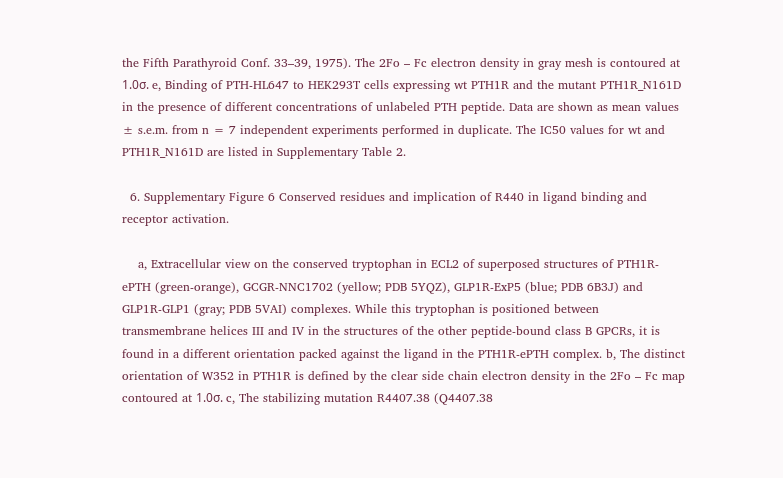the Fifth Parathyroid Conf. 33–39, 1975). The 2Fo – Fc electron density in gray mesh is contoured at 1.0σ. e, Binding of PTH-HL647 to HEK293T cells expressing wt PTH1R and the mutant PTH1R_N161D in the presence of different concentrations of unlabeled PTH peptide. Data are shown as mean values ± s.e.m. from n = 7 independent experiments performed in duplicate. The IC50 values for wt and PTH1R_N161D are listed in Supplementary Table 2.

  6. Supplementary Figure 6 Conserved residues and implication of R440 in ligand binding and receptor activation.

    a, Extracellular view on the conserved tryptophan in ECL2 of superposed structures of PTH1R-ePTH (green-orange), GCGR-NNC1702 (yellow; PDB 5YQZ), GLP1R-ExP5 (blue; PDB 6B3J) and GLP1R-GLP1 (gray; PDB 5VAI) complexes. While this tryptophan is positioned between transmembrane helices III and IV in the structures of the other peptide-bound class B GPCRs, it is found in a different orientation packed against the ligand in the PTH1R-ePTH complex. b, The distinct orientation of W352 in PTH1R is defined by the clear side chain electron density in the 2Fo – Fc map contoured at 1.0σ. c, The stabilizing mutation R4407.38 (Q4407.38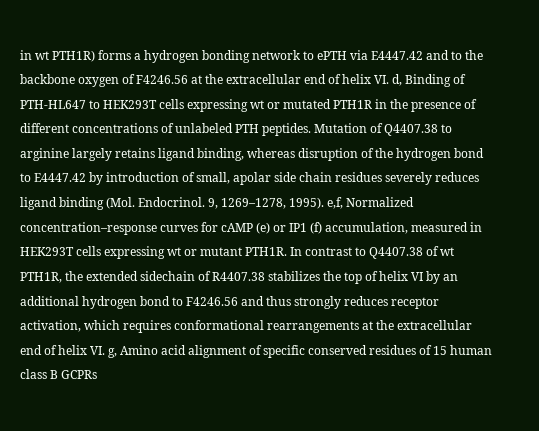in wt PTH1R) forms a hydrogen bonding network to ePTH via E4447.42 and to the backbone oxygen of F4246.56 at the extracellular end of helix VI. d, Binding of PTH-HL647 to HEK293T cells expressing wt or mutated PTH1R in the presence of different concentrations of unlabeled PTH peptides. Mutation of Q4407.38 to arginine largely retains ligand binding, whereas disruption of the hydrogen bond to E4447.42 by introduction of small, apolar side chain residues severely reduces ligand binding (Mol. Endocrinol. 9, 1269–1278, 1995). e,f, Normalized concentration–response curves for cAMP (e) or IP1 (f) accumulation, measured in HEK293T cells expressing wt or mutant PTH1R. In contrast to Q4407.38 of wt PTH1R, the extended sidechain of R4407.38 stabilizes the top of helix VI by an additional hydrogen bond to F4246.56 and thus strongly reduces receptor activation, which requires conformational rearrangements at the extracellular end of helix VI. g, Amino acid alignment of specific conserved residues of 15 human class B GCPRs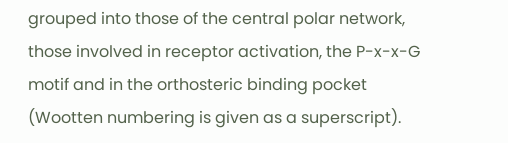grouped into those of the central polar network, those involved in receptor activation, the P-x-x-G motif and in the orthosteric binding pocket (Wootten numbering is given as a superscript).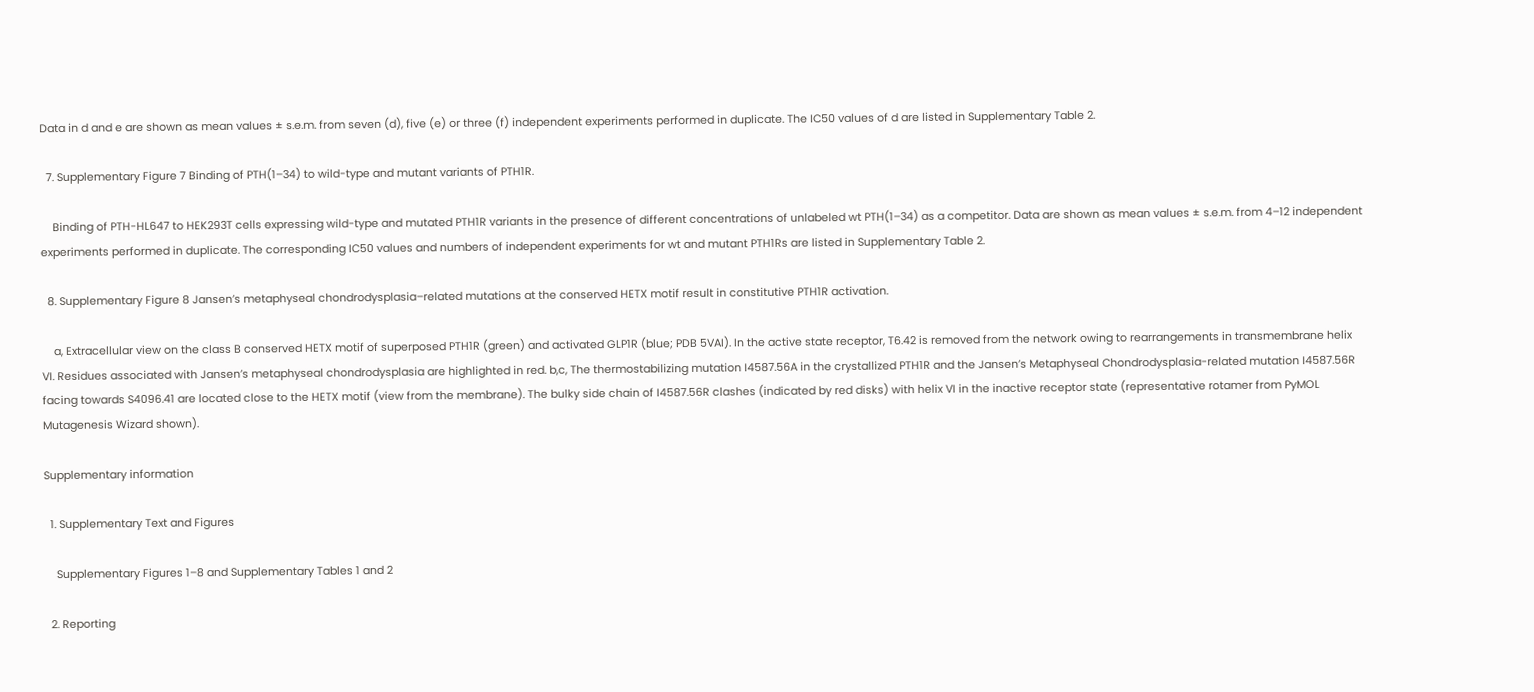Data in d and e are shown as mean values ± s.e.m. from seven (d), five (e) or three (f) independent experiments performed in duplicate. The IC50 values of d are listed in Supplementary Table 2.

  7. Supplementary Figure 7 Binding of PTH(1–34) to wild-type and mutant variants of PTH1R.

    Binding of PTH-HL647 to HEK293T cells expressing wild-type and mutated PTH1R variants in the presence of different concentrations of unlabeled wt PTH(1–34) as a competitor. Data are shown as mean values ± s.e.m. from 4–12 independent experiments performed in duplicate. The corresponding IC50 values and numbers of independent experiments for wt and mutant PTH1Rs are listed in Supplementary Table 2.

  8. Supplementary Figure 8 Jansen’s metaphyseal chondrodysplasia–related mutations at the conserved HETX motif result in constitutive PTH1R activation.

    a, Extracellular view on the class B conserved HETX motif of superposed PTH1R (green) and activated GLP1R (blue; PDB 5VAI). In the active state receptor, T6.42 is removed from the network owing to rearrangements in transmembrane helix VI. Residues associated with Jansen’s metaphyseal chondrodysplasia are highlighted in red. b,c, The thermostabilizing mutation I4587.56A in the crystallized PTH1R and the Jansen’s Metaphyseal Chondrodysplasia-related mutation I4587.56R facing towards S4096.41 are located close to the HETX motif (view from the membrane). The bulky side chain of I4587.56R clashes (indicated by red disks) with helix VI in the inactive receptor state (representative rotamer from PyMOL Mutagenesis Wizard shown).

Supplementary information

  1. Supplementary Text and Figures

    Supplementary Figures 1–8 and Supplementary Tables 1 and 2

  2. Reporting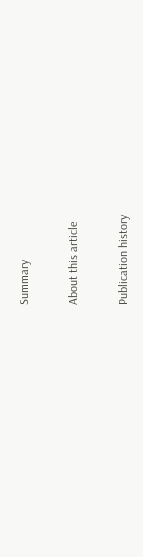Summary

About this article

Publication history